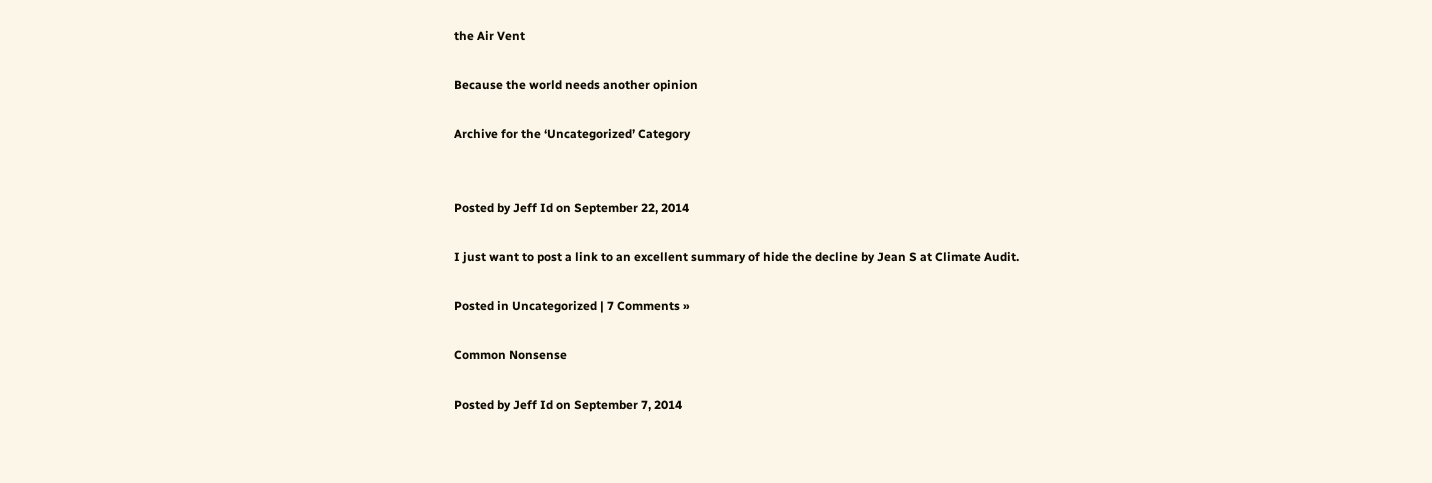the Air Vent

Because the world needs another opinion

Archive for the ‘Uncategorized’ Category


Posted by Jeff Id on September 22, 2014

I just want to post a link to an excellent summary of hide the decline by Jean S at Climate Audit.

Posted in Uncategorized | 7 Comments »

Common Nonsense

Posted by Jeff Id on September 7, 2014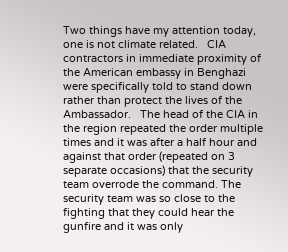Two things have my attention today, one is not climate related.   CIA contractors in immediate proximity of the American embassy in Benghazi were specifically told to stand down rather than protect the lives of the Ambassador.   The head of the CIA in the region repeated the order multiple times and it was after a half hour and against that order (repeated on 3 separate occasions) that the security team overrode the command. The security team was so close to the fighting that they could hear the gunfire and it was only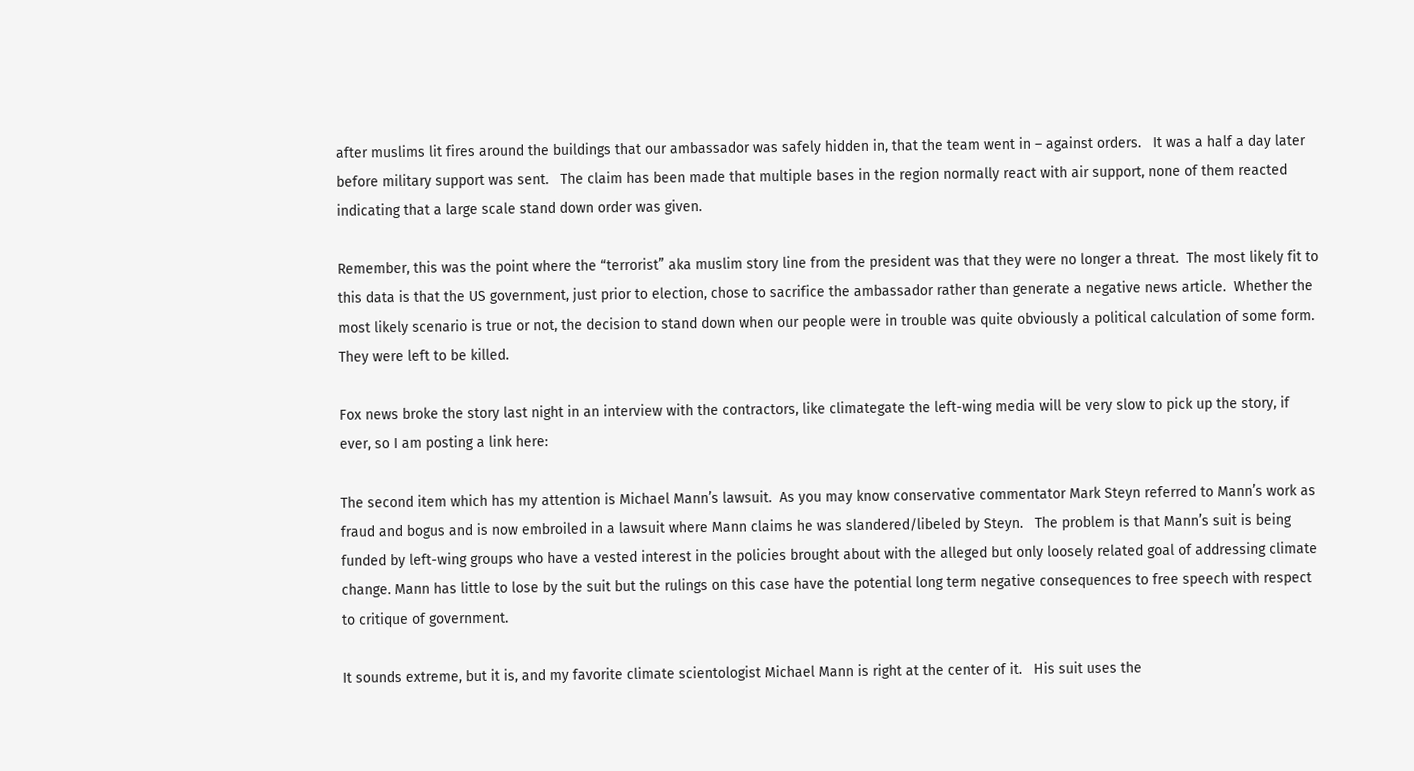after muslims lit fires around the buildings that our ambassador was safely hidden in, that the team went in – against orders.   It was a half a day later before military support was sent.   The claim has been made that multiple bases in the region normally react with air support, none of them reacted indicating that a large scale stand down order was given.

Remember, this was the point where the “terrorist” aka muslim story line from the president was that they were no longer a threat.  The most likely fit to this data is that the US government, just prior to election, chose to sacrifice the ambassador rather than generate a negative news article.  Whether the most likely scenario is true or not, the decision to stand down when our people were in trouble was quite obviously a political calculation of some form.   They were left to be killed.

Fox news broke the story last night in an interview with the contractors, like climategate the left-wing media will be very slow to pick up the story, if ever, so I am posting a link here:

The second item which has my attention is Michael Mann’s lawsuit.  As you may know conservative commentator Mark Steyn referred to Mann’s work as fraud and bogus and is now embroiled in a lawsuit where Mann claims he was slandered/libeled by Steyn.   The problem is that Mann’s suit is being funded by left-wing groups who have a vested interest in the policies brought about with the alleged but only loosely related goal of addressing climate change. Mann has little to lose by the suit but the rulings on this case have the potential long term negative consequences to free speech with respect to critique of government.

It sounds extreme, but it is, and my favorite climate scientologist Michael Mann is right at the center of it.   His suit uses the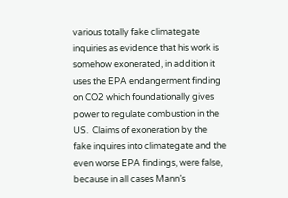various totally fake climategate inquiries as evidence that his work is somehow exonerated, in addition it uses the EPA endangerment finding on CO2 which foundationally gives power to regulate combustion in the US.  Claims of exoneration by the fake inquires into climategate and the even worse EPA findings, were false,  because in all cases Mann’s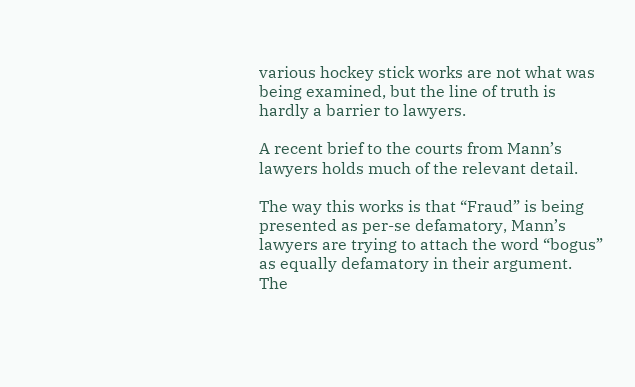various hockey stick works are not what was being examined, but the line of truth is hardly a barrier to lawyers.

A recent brief to the courts from Mann’s lawyers holds much of the relevant detail.

The way this works is that “Fraud” is being presented as per-se defamatory, Mann’s lawyers are trying to attach the word “bogus” as equally defamatory in their argument.  The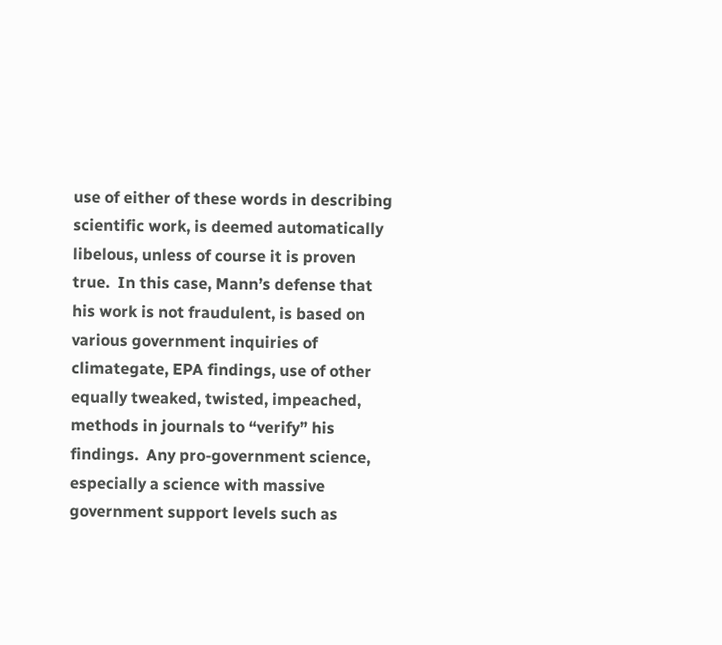use of either of these words in describing scientific work, is deemed automatically libelous, unless of course it is proven true.  In this case, Mann’s defense that his work is not fraudulent, is based on various government inquiries of climategate, EPA findings, use of other equally tweaked, twisted, impeached, methods in journals to “verify” his findings.  Any pro-government science, especially a science with massive government support levels such as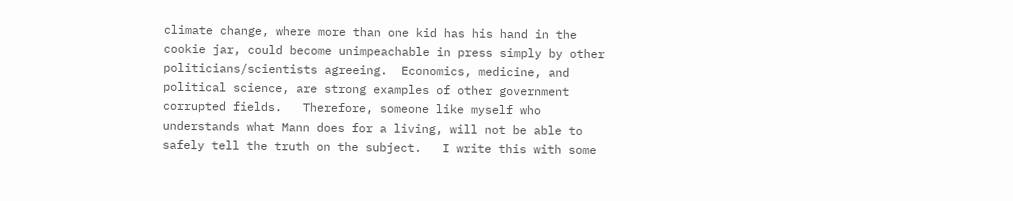climate change, where more than one kid has his hand in the cookie jar, could become unimpeachable in press simply by other politicians/scientists agreeing.  Economics, medicine, and political science, are strong examples of other government corrupted fields.   Therefore, someone like myself who understands what Mann does for a living, will not be able to safely tell the truth on the subject.   I write this with some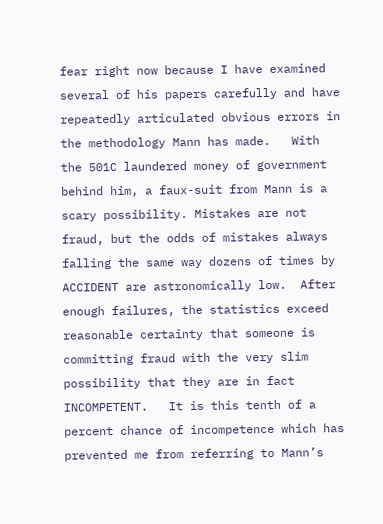fear right now because I have examined several of his papers carefully and have repeatedly articulated obvious errors in the methodology Mann has made.   With the 501C laundered money of government behind him, a faux-suit from Mann is a scary possibility. Mistakes are not fraud, but the odds of mistakes always falling the same way dozens of times by ACCIDENT are astronomically low.  After enough failures, the statistics exceed reasonable certainty that someone is committing fraud with the very slim possibility that they are in fact INCOMPETENT.   It is this tenth of a percent chance of incompetence which has prevented me from referring to Mann’s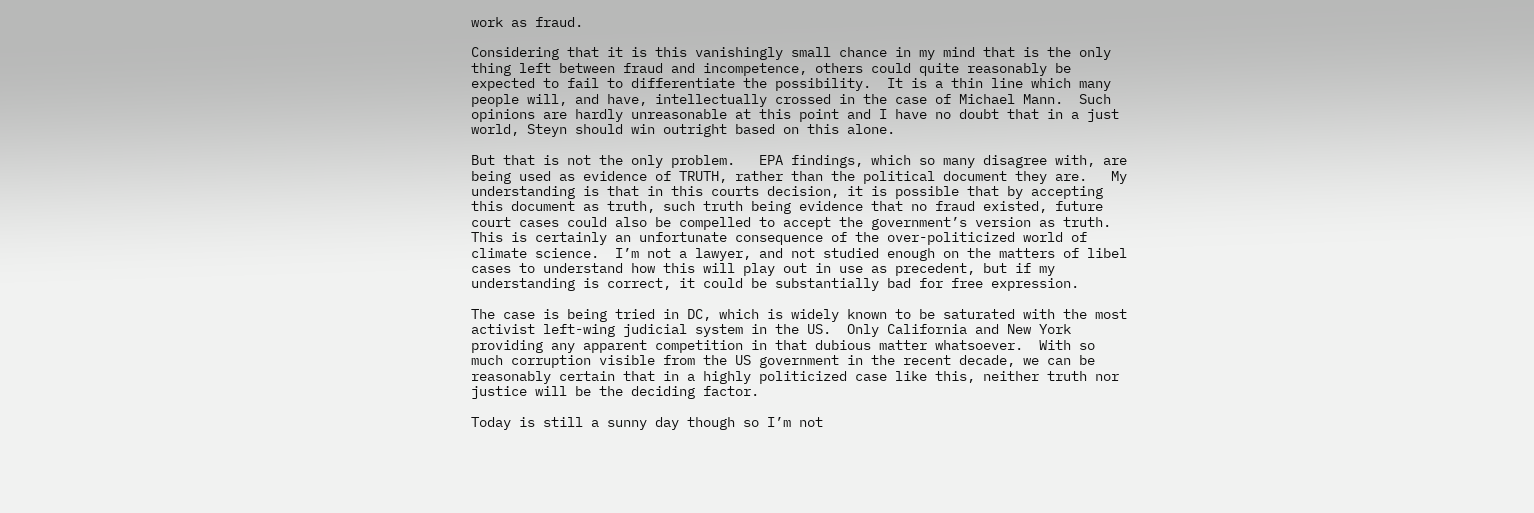work as fraud.

Considering that it is this vanishingly small chance in my mind that is the only thing left between fraud and incompetence, others could quite reasonably be expected to fail to differentiate the possibility.  It is a thin line which many people will, and have, intellectually crossed in the case of Michael Mann.  Such opinions are hardly unreasonable at this point and I have no doubt that in a just world, Steyn should win outright based on this alone.

But that is not the only problem.   EPA findings, which so many disagree with, are being used as evidence of TRUTH, rather than the political document they are.   My understanding is that in this courts decision, it is possible that by accepting this document as truth, such truth being evidence that no fraud existed, future court cases could also be compelled to accept the government’s version as truth.  This is certainly an unfortunate consequence of the over-politicized world of climate science.  I’m not a lawyer, and not studied enough on the matters of libel cases to understand how this will play out in use as precedent, but if my understanding is correct, it could be substantially bad for free expression.

The case is being tried in DC, which is widely known to be saturated with the most activist left-wing judicial system in the US.  Only California and New York providing any apparent competition in that dubious matter whatsoever.  With so much corruption visible from the US government in the recent decade, we can be reasonably certain that in a highly politicized case like this, neither truth nor justice will be the deciding factor.

Today is still a sunny day though so I’m not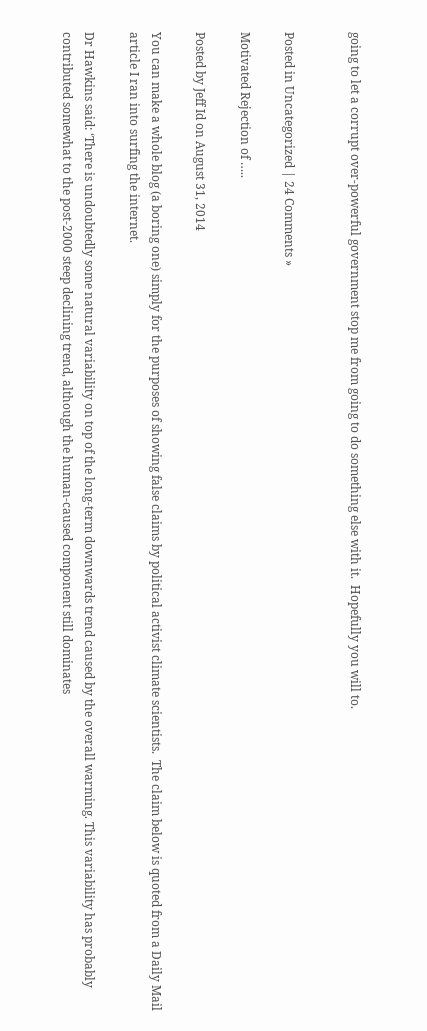going to let a corrupt over-powerful government stop me from going to do something else with it.  Hopefully you will to.


Posted in Uncategorized | 24 Comments »

Motivated Rejection of …..

Posted by Jeff Id on August 31, 2014

You can make a whole blog (a boring one) simply for the purposes of showing false claims by political activist climate scientists.  The claim below is quoted from a Daily Mail article I ran into surfing the internet.

Dr Hawkins said: ‘There is undoubtedly some natural variability on top of the long-term downwards trend caused by the overall warming. This variability has probably contributed somewhat to the post-2000 steep declining trend, although the human-caused component still dominates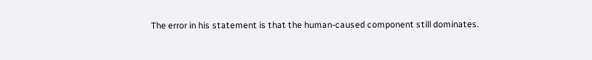The error in his statement is that the human-caused component still dominates.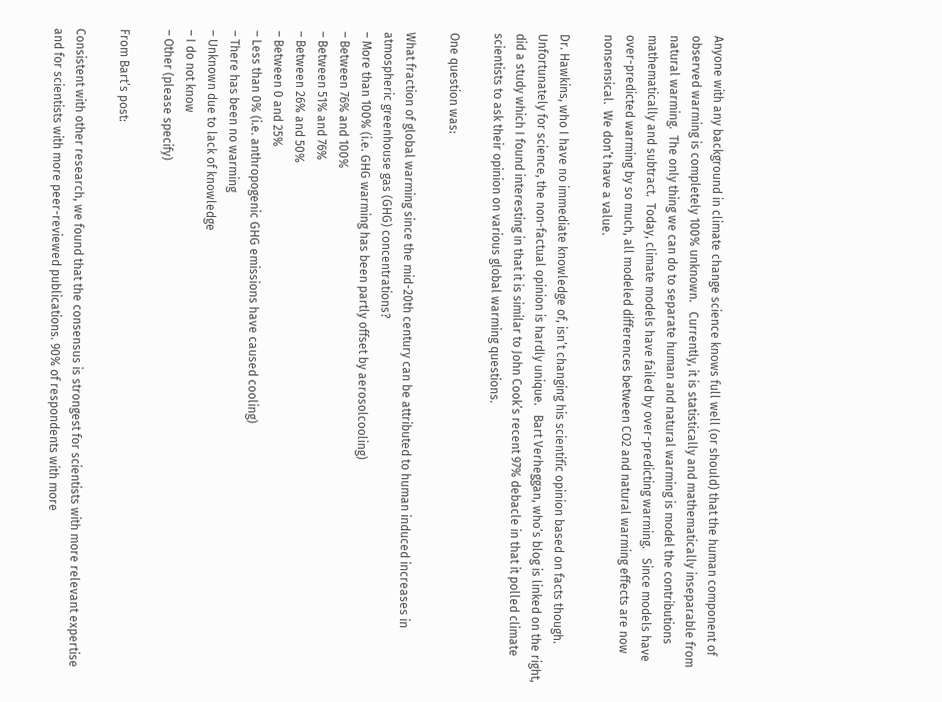Anyone with any background in climate change science knows full well (or should) that the human component of observed warming is completely 100% unknown.   Currently, it is statistically and mathematically inseparable from natural warming.  The only thing we can do to separate human and natural warming is model the contributions mathematically and subtract.  Today, climate models have failed by over-predicting warming.   Since models have over-predicted warming by so much, all modeled differences between CO2 and natural warming effects are now nonsensical.  We don’t have a value.

Dr. Hawkins, who I have no immediate knowledge of, isn’t changing his scientific opinion based on facts though.  Unfortunately for science, the non-factual opinion is hardly unique.   Bart Verheggan, who’s blog is linked on the right, did a study which I found interesting in that it is similar to John Cook’s recent 97% debacle in that it polled climate scientists to ask their opinion on various global warming questions.

One question was:

What fraction of global warming since the mid-20th century can be attributed to human induced increases in atmospheric greenhouse gas (GHG) concentrations?
– More than 100% (i.e. GHG warming has been partly offset by aerosolcooling)
– Between 76% and 100%
– Between 51% and 76%
– Between 26% and 50%
– Between 0 and 25%
– Less than 0% (i.e. anthropogenic GHG emissions have caused cooling)
– There has been no warming
– Unknown due to lack of knowledge
– I do not know
– Other (please specify)

From Bart’s post:

Consistent with other research, we found that the consensus is strongest for scientists with more relevant expertise and for scientists with more peer-reviewed publications. 90% of respondents with more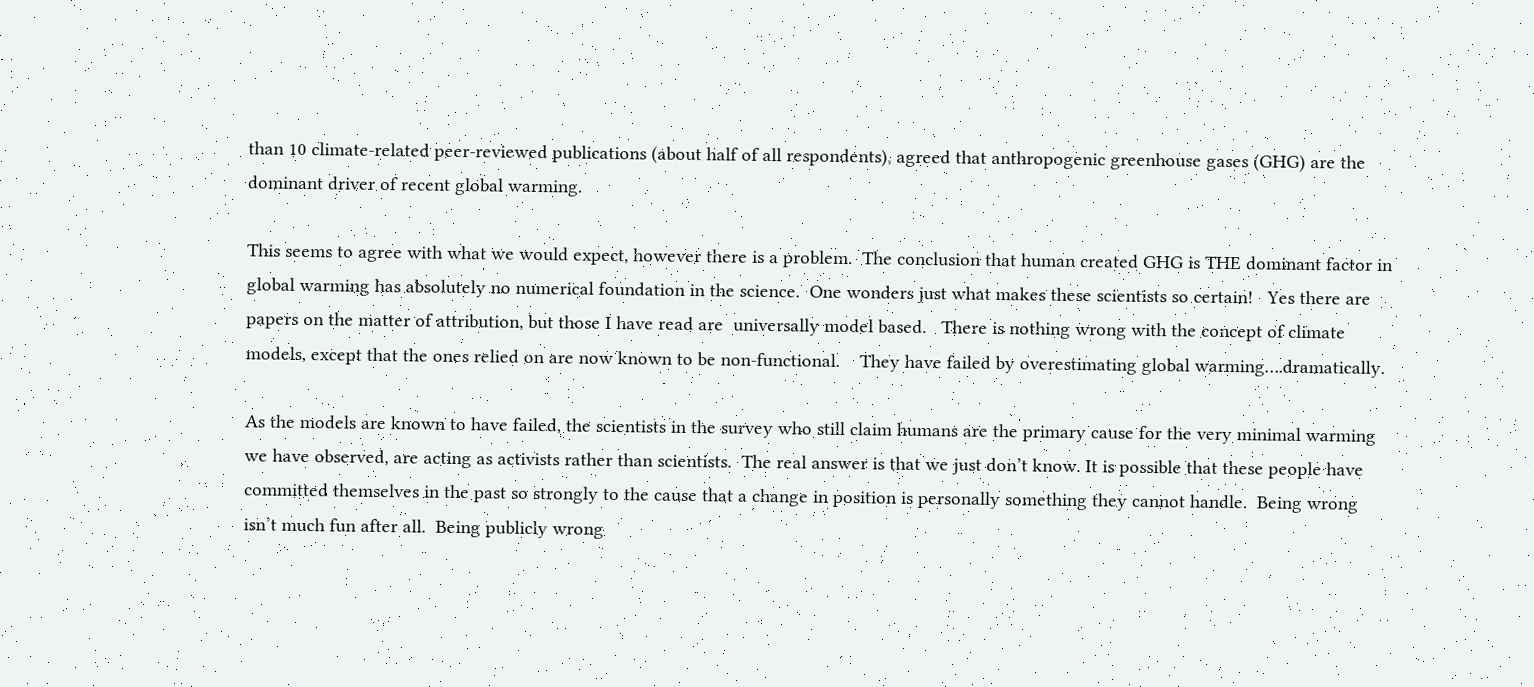than 10 climate-related peer-reviewed publications (about half of all respondents), agreed that anthropogenic greenhouse gases (GHG) are the dominant driver of recent global warming.

This seems to agree with what we would expect, however there is a problem.  The conclusion that human created GHG is THE dominant factor in global warming has absolutely no numerical foundation in the science.  One wonders just what makes these scientists so certain!   Yes there are papers on the matter of attribution, but those I have read are  universally model based.   There is nothing wrong with the concept of climate models, except that the ones relied on are now known to be non-functional.    They have failed by overestimating global warming….dramatically.

As the models are known to have failed, the scientists in the survey who still claim humans are the primary cause for the very minimal warming we have observed, are acting as activists rather than scientists.  The real answer is that we just don’t know. It is possible that these people have committed themselves in the past so strongly to the cause that a change in position is personally something they cannot handle.  Being wrong isn’t much fun after all.  Being publicly wrong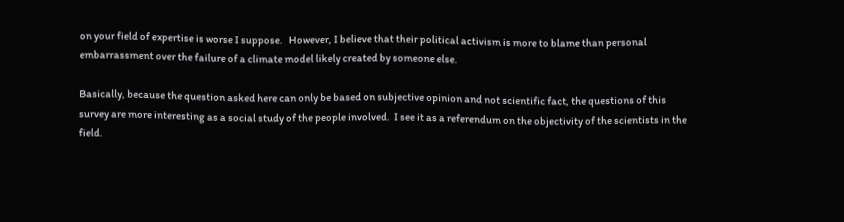on your field of expertise is worse I suppose.   However, I believe that their political activism is more to blame than personal embarrassment over the failure of a climate model likely created by someone else.

Basically, because the question asked here can only be based on subjective opinion and not scientific fact, the questions of this survey are more interesting as a social study of the people involved.  I see it as a referendum on the objectivity of the scientists in the field.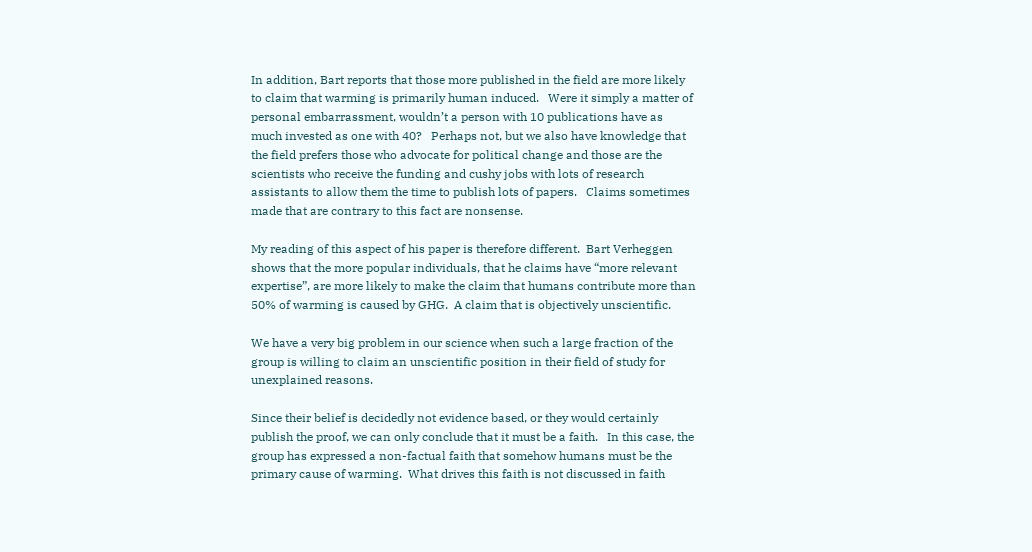In addition, Bart reports that those more published in the field are more likely to claim that warming is primarily human induced.   Were it simply a matter of personal embarrassment, wouldn’t a person with 10 publications have as much invested as one with 40?   Perhaps not, but we also have knowledge that the field prefers those who advocate for political change and those are the scientists who receive the funding and cushy jobs with lots of research assistants to allow them the time to publish lots of papers.   Claims sometimes made that are contrary to this fact are nonsense.

My reading of this aspect of his paper is therefore different.  Bart Verheggen shows that the more popular individuals, that he claims have “more relevant expertise”, are more likely to make the claim that humans contribute more than 50% of warming is caused by GHG.  A claim that is objectively unscientific.

We have a very big problem in our science when such a large fraction of the group is willing to claim an unscientific position in their field of study for unexplained reasons.

Since their belief is decidedly not evidence based, or they would certainly publish the proof, we can only conclude that it must be a faith.   In this case, the group has expressed a non-factual faith that somehow humans must be the primary cause of warming.  What drives this faith is not discussed in faith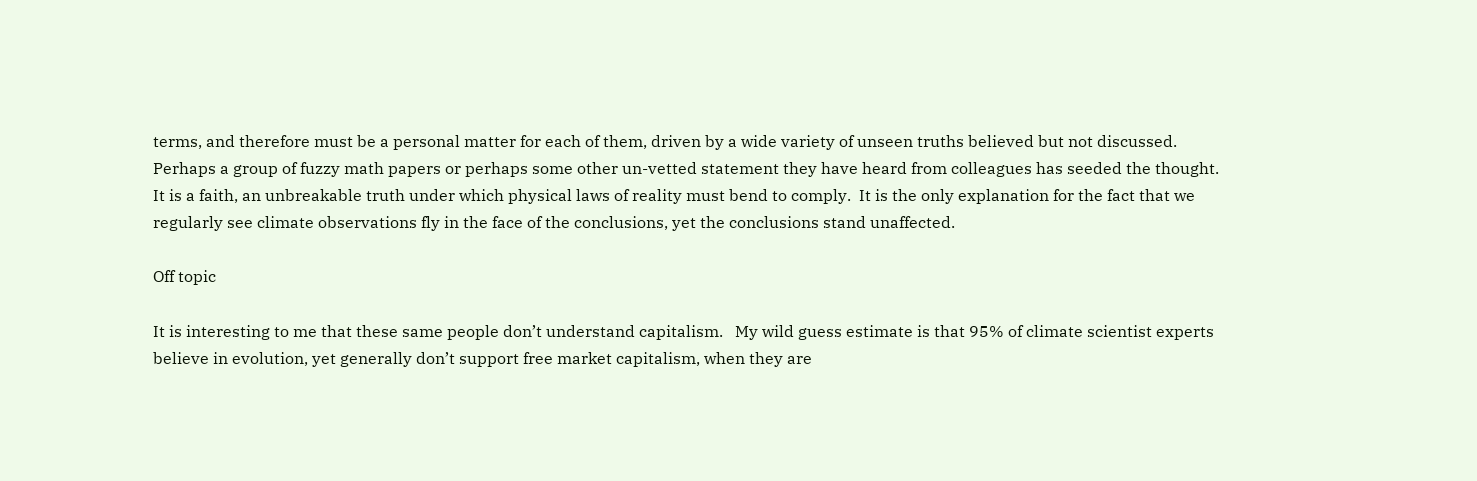terms, and therefore must be a personal matter for each of them, driven by a wide variety of unseen truths believed but not discussed.  Perhaps a group of fuzzy math papers or perhaps some other un-vetted statement they have heard from colleagues has seeded the thought.  It is a faith, an unbreakable truth under which physical laws of reality must bend to comply.  It is the only explanation for the fact that we regularly see climate observations fly in the face of the conclusions, yet the conclusions stand unaffected.

Off topic

It is interesting to me that these same people don’t understand capitalism.   My wild guess estimate is that 95% of climate scientist experts believe in evolution, yet generally don’t support free market capitalism, when they are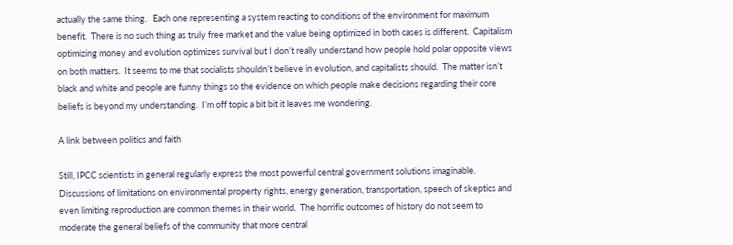actually the same thing.   Each one representing a system reacting to conditions of the environment for maximum benefit.  There is no such thing as truly free market and the value being optimized in both cases is different.  Capitalism optimizing money and evolution optimizes survival but I don’t really understand how people hold polar opposite views on both matters.  It seems to me that socialists shouldn’t believe in evolution, and capitalists should.  The matter isn’t black and white and people are funny things so the evidence on which people make decisions regarding their core beliefs is beyond my understanding.  I’m off topic a bit bit it leaves me wondering.

A link between politics and faith

Still, IPCC scientists in general regularly express the most powerful central government solutions imaginable.  Discussions of limitations on environmental property rights, energy generation, transportation, speech of skeptics and even limiting reproduction are common themes in their world.  The horrific outcomes of history do not seem to moderate the general beliefs of the community that more central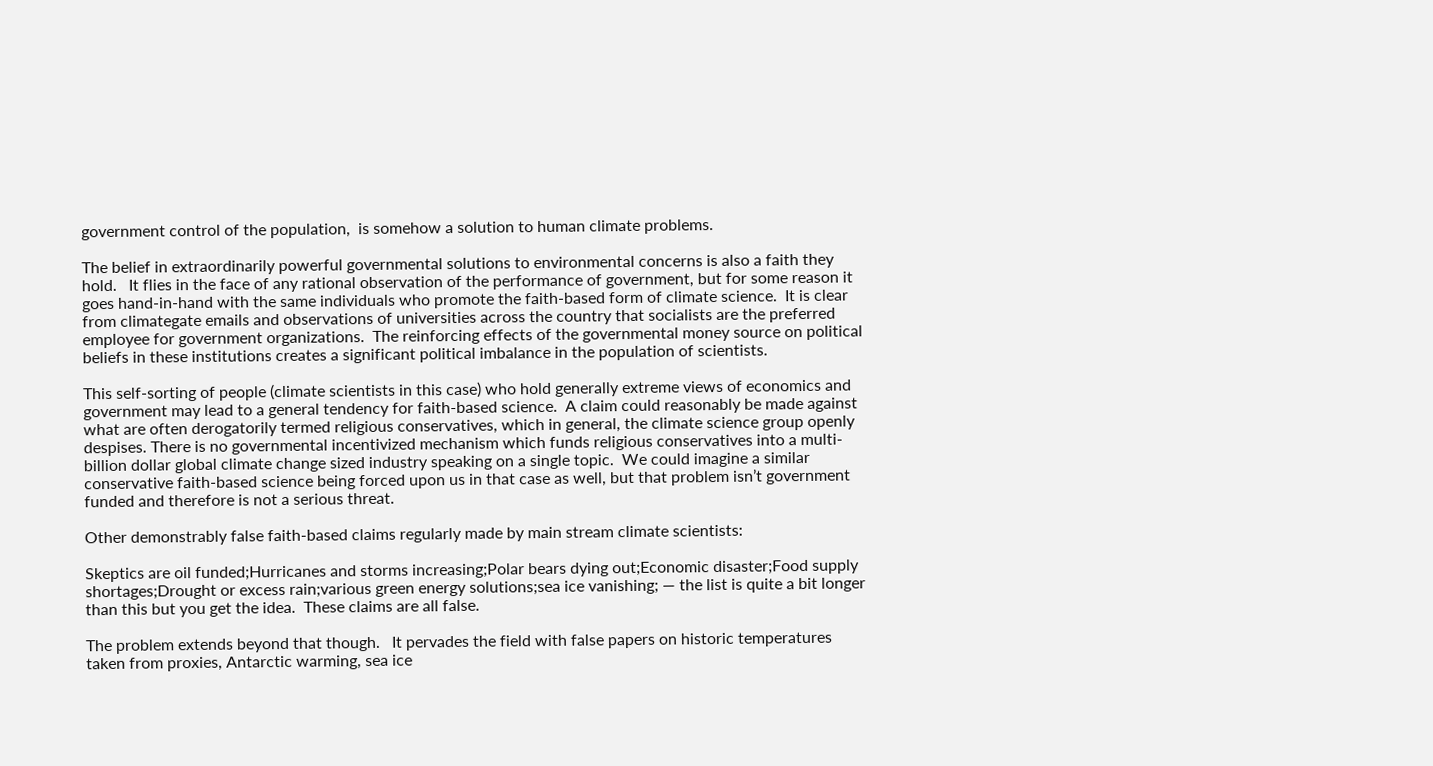government control of the population,  is somehow a solution to human climate problems.

The belief in extraordinarily powerful governmental solutions to environmental concerns is also a faith they hold.   It flies in the face of any rational observation of the performance of government, but for some reason it goes hand-in-hand with the same individuals who promote the faith-based form of climate science.  It is clear from climategate emails and observations of universities across the country that socialists are the preferred employee for government organizations.  The reinforcing effects of the governmental money source on political beliefs in these institutions creates a significant political imbalance in the population of scientists.

This self-sorting of people (climate scientists in this case) who hold generally extreme views of economics and government may lead to a general tendency for faith-based science.  A claim could reasonably be made against what are often derogatorily termed religious conservatives, which in general, the climate science group openly despises. There is no governmental incentivized mechanism which funds religious conservatives into a multi-billion dollar global climate change sized industry speaking on a single topic.  We could imagine a similar conservative faith-based science being forced upon us in that case as well, but that problem isn’t government funded and therefore is not a serious threat.

Other demonstrably false faith-based claims regularly made by main stream climate scientists:

Skeptics are oil funded;Hurricanes and storms increasing;Polar bears dying out;Economic disaster;Food supply shortages;Drought or excess rain;various green energy solutions;sea ice vanishing; — the list is quite a bit longer than this but you get the idea.  These claims are all false.

The problem extends beyond that though.   It pervades the field with false papers on historic temperatures taken from proxies, Antarctic warming, sea ice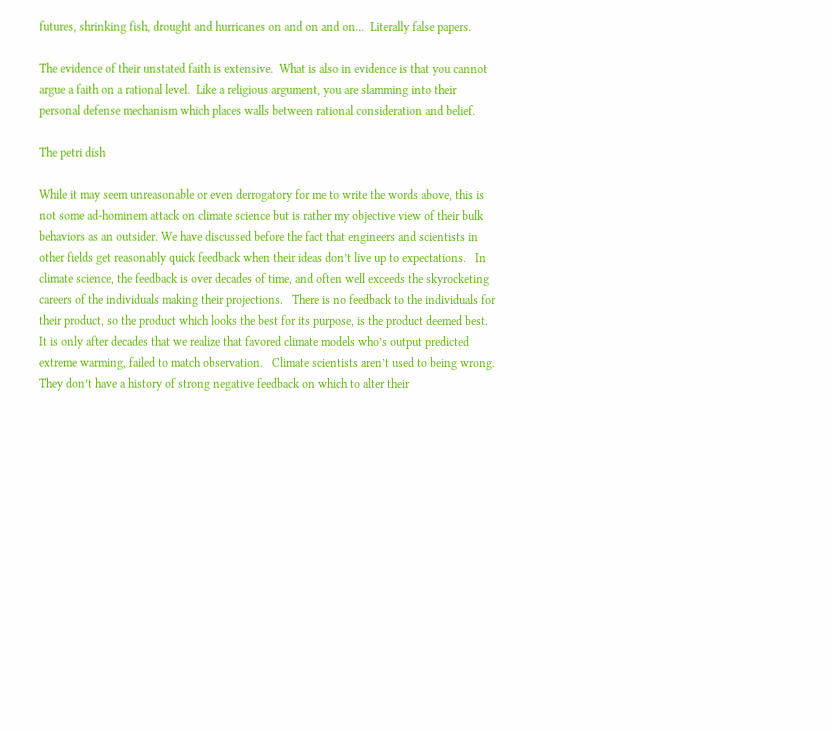futures, shrinking fish, drought and hurricanes on and on and on…  Literally false papers.

The evidence of their unstated faith is extensive.  What is also in evidence is that you cannot argue a faith on a rational level.  Like a religious argument, you are slamming into their personal defense mechanism which places walls between rational consideration and belief.

The petri dish

While it may seem unreasonable or even derrogatory for me to write the words above, this is not some ad-hominem attack on climate science but is rather my objective view of their bulk behaviors as an outsider. We have discussed before the fact that engineers and scientists in other fields get reasonably quick feedback when their ideas don’t live up to expectations.   In climate science, the feedback is over decades of time, and often well exceeds the skyrocketing careers of the individuals making their projections.   There is no feedback to the individuals for their product, so the product which looks the best for its purpose, is the product deemed best.  It is only after decades that we realize that favored climate models who’s output predicted extreme warming, failed to match observation.   Climate scientists aren’t used to being wrong.   They don’t have a history of strong negative feedback on which to alter their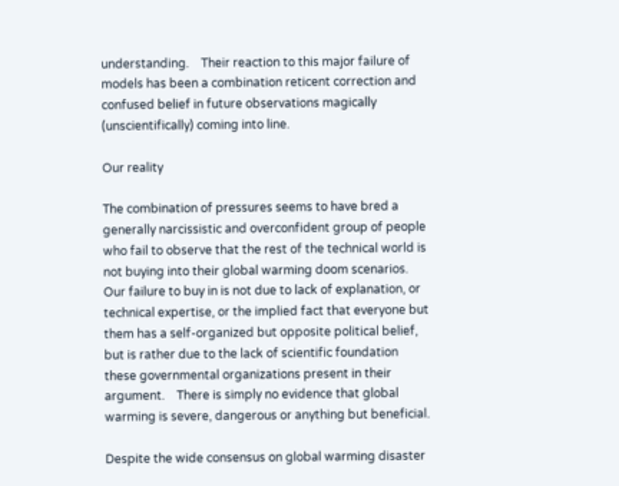understanding.    Their reaction to this major failure of models has been a combination reticent correction and confused belief in future observations magically (unscientifically) coming into line.

Our reality

The combination of pressures seems to have bred a generally narcissistic and overconfident group of people who fail to observe that the rest of the technical world is not buying into their global warming doom scenarios.  Our failure to buy in is not due to lack of explanation, or technical expertise, or the implied fact that everyone but them has a self-organized but opposite political belief, but is rather due to the lack of scientific foundation these governmental organizations present in their argument.    There is simply no evidence that global warming is severe, dangerous or anything but beneficial.

Despite the wide consensus on global warming disaster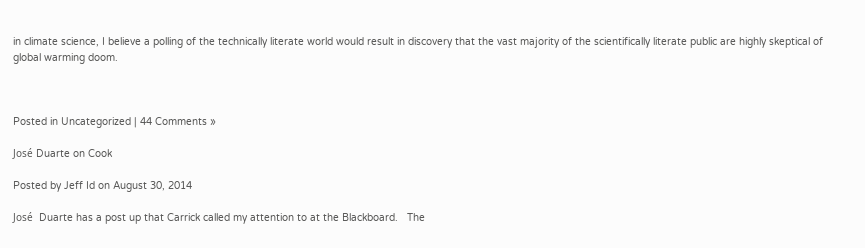in climate science, I believe a polling of the technically literate world would result in discovery that the vast majority of the scientifically literate public are highly skeptical of global warming doom.



Posted in Uncategorized | 44 Comments »

José Duarte on Cook

Posted by Jeff Id on August 30, 2014

José  Duarte has a post up that Carrick called my attention to at the Blackboard.   The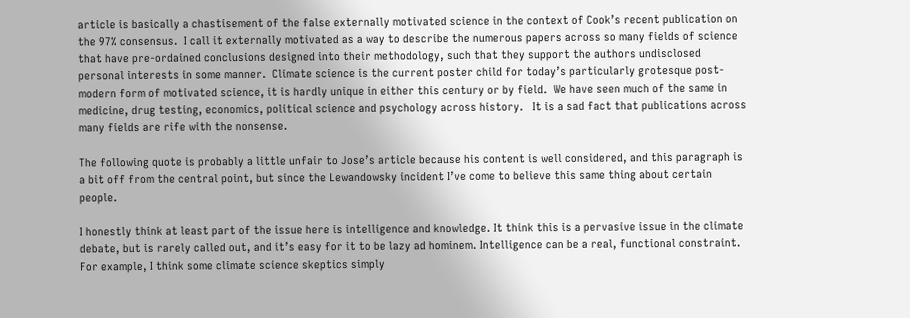article is basically a chastisement of the false externally motivated science in the context of Cook’s recent publication on the 97% consensus.  I call it externally motivated as a way to describe the numerous papers across so many fields of science that have pre-ordained conclusions designed into their methodology, such that they support the authors undisclosed personal interests in some manner.  Climate science is the current poster child for today’s particularly grotesque post-modern form of motivated science, it is hardly unique in either this century or by field.  We have seen much of the same in medicine, drug testing, economics, political science and psychology across history.   It is a sad fact that publications across many fields are rife with the nonsense.

The following quote is probably a little unfair to Jose’s article because his content is well considered, and this paragraph is a bit off from the central point, but since the Lewandowsky incident I’ve come to believe this same thing about certain people.

I honestly think at least part of the issue here is intelligence and knowledge. It think this is a pervasive issue in the climate debate, but is rarely called out, and it’s easy for it to be lazy ad hominem. Intelligence can be a real, functional constraint. For example, I think some climate science skeptics simply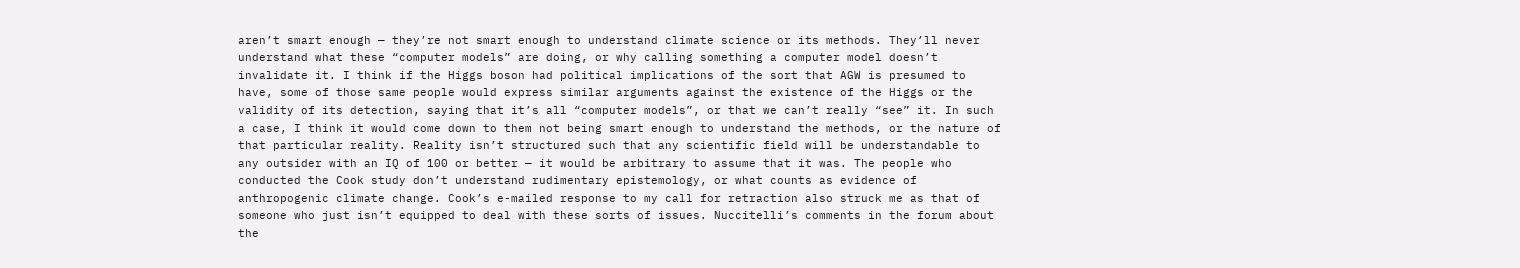aren’t smart enough — they’re not smart enough to understand climate science or its methods. They’ll never understand what these “computer models” are doing, or why calling something a computer model doesn’t invalidate it. I think if the Higgs boson had political implications of the sort that AGW is presumed to have, some of those same people would express similar arguments against the existence of the Higgs or the validity of its detection, saying that it’s all “computer models”, or that we can’t really “see” it. In such a case, I think it would come down to them not being smart enough to understand the methods, or the nature of that particular reality. Reality isn’t structured such that any scientific field will be understandable to any outsider with an IQ of 100 or better — it would be arbitrary to assume that it was. The people who conducted the Cook study don’t understand rudimentary epistemology, or what counts as evidence of anthropogenic climate change. Cook’s e-mailed response to my call for retraction also struck me as that of someone who just isn’t equipped to deal with these sorts of issues. Nuccitelli’s comments in the forum about the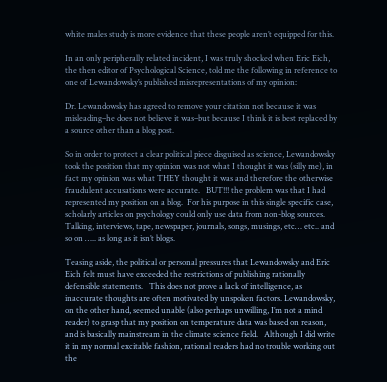white males study is more evidence that these people aren’t equipped for this.

In an only peripherally related incident, I was truly shocked when Eric Eich, the then editor of Psychological Science, told me the following in reference to one of Lewandowsky’s published misrepresentations of my opinion:

Dr. Lewandowsky has agreed to remove your citation not because it was misleading–he does not believe it was–but because I think it is best replaced by a source other than a blog post.

So in order to protect a clear political piece disguised as science, Lewandowsky took the position that my opinion was not what I thought it was (silly me), in fact my opinion was what THEY thought it was and therefore the otherwise fraudulent accusations were accurate.   BUT!!! the problem was that I had represented my position on a blog.  For his purpose in this single specific case, scholarly articles on psychology could only use data from non-blog sources.  Talking, interviews, tape, newspaper, journals, songs, musings, etc… etc.. and so on ….. as long as it isn’t blogs.

Teasing aside, the political or personal pressures that Lewandowsky and Eric Eich felt must have exceeded the restrictions of publishing rationally defensible statements.   This does not prove a lack of intelligence, as inaccurate thoughts are often motivated by unspoken factors. Lewandowsky, on the other hand, seemed unable (also perhaps unwilling, I’m not a mind reader) to grasp that my position on temperature data was based on reason, and is basically mainstream in the climate science field.   Although I did write it in my normal excitable fashion, rational readers had no trouble working out the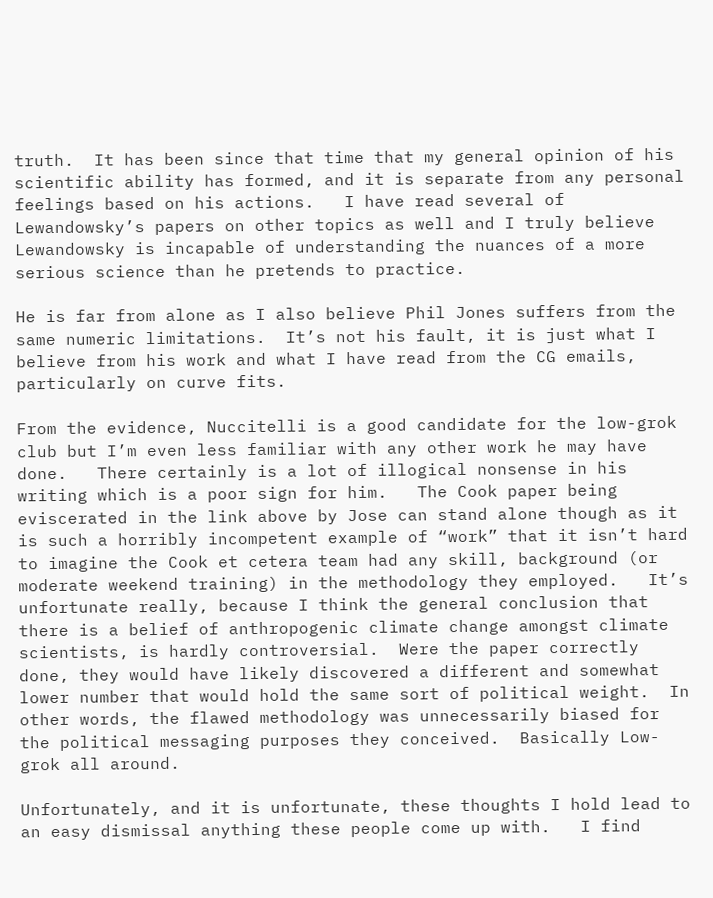truth.  It has been since that time that my general opinion of his scientific ability has formed, and it is separate from any personal feelings based on his actions.   I have read several of Lewandowsky’s papers on other topics as well and I truly believe Lewandowsky is incapable of understanding the nuances of a more serious science than he pretends to practice.

He is far from alone as I also believe Phil Jones suffers from the same numeric limitations.  It’s not his fault, it is just what I believe from his work and what I have read from the CG emails, particularly on curve fits.

From the evidence, Nuccitelli is a good candidate for the low-grok club but I’m even less familiar with any other work he may have done.   There certainly is a lot of illogical nonsense in his writing which is a poor sign for him.   The Cook paper being eviscerated in the link above by Jose can stand alone though as it is such a horribly incompetent example of “work” that it isn’t hard to imagine the Cook et cetera team had any skill, background (or moderate weekend training) in the methodology they employed.   It’s unfortunate really, because I think the general conclusion that there is a belief of anthropogenic climate change amongst climate scientists, is hardly controversial.  Were the paper correctly done, they would have likely discovered a different and somewhat lower number that would hold the same sort of political weight.  In other words, the flawed methodology was unnecessarily biased for the political messaging purposes they conceived.  Basically Low-grok all around.

Unfortunately, and it is unfortunate, these thoughts I hold lead to an easy dismissal anything these people come up with.   I find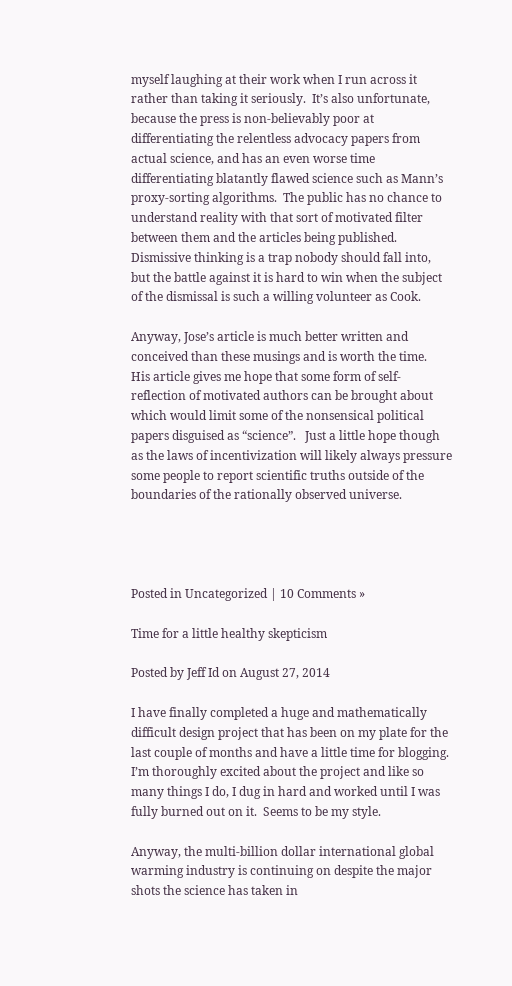myself laughing at their work when I run across it rather than taking it seriously.  It’s also unfortunate, because the press is non-believably poor at differentiating the relentless advocacy papers from actual science, and has an even worse time differentiating blatantly flawed science such as Mann’s proxy-sorting algorithms.  The public has no chance to understand reality with that sort of motivated filter between them and the articles being published.  Dismissive thinking is a trap nobody should fall into, but the battle against it is hard to win when the subject of the dismissal is such a willing volunteer as Cook.

Anyway, Jose’s article is much better written and conceived than these musings and is worth the time.   His article gives me hope that some form of self-reflection of motivated authors can be brought about which would limit some of the nonsensical political papers disguised as “science”.   Just a little hope though as the laws of incentivization will likely always pressure some people to report scientific truths outside of the boundaries of the rationally observed universe.




Posted in Uncategorized | 10 Comments »

Time for a little healthy skepticism

Posted by Jeff Id on August 27, 2014

I have finally completed a huge and mathematically difficult design project that has been on my plate for the last couple of months and have a little time for blogging.   I’m thoroughly excited about the project and like so many things I do, I dug in hard and worked until I was fully burned out on it.  Seems to be my style.

Anyway, the multi-billion dollar international global warming industry is continuing on despite the major shots the science has taken in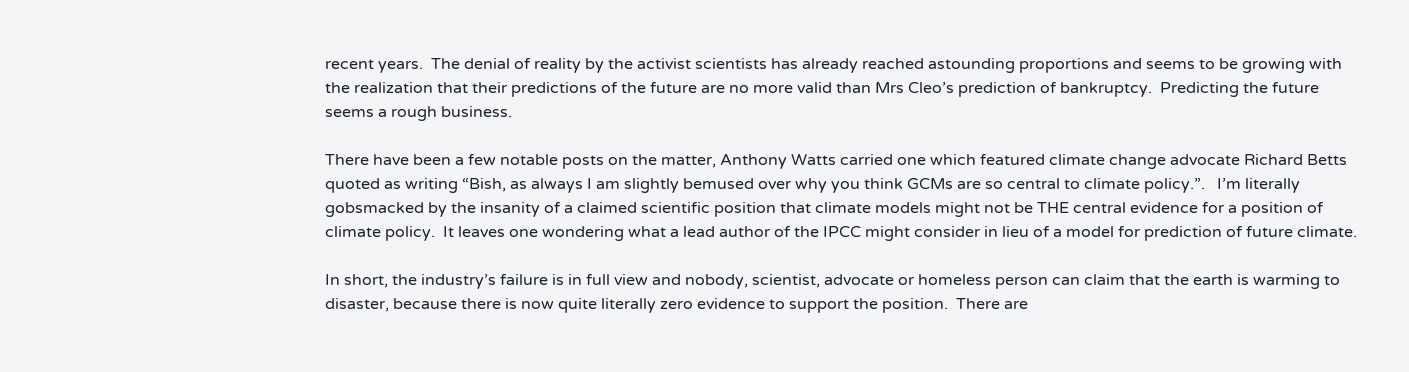recent years.  The denial of reality by the activist scientists has already reached astounding proportions and seems to be growing with the realization that their predictions of the future are no more valid than Mrs Cleo’s prediction of bankruptcy.  Predicting the future seems a rough business.

There have been a few notable posts on the matter, Anthony Watts carried one which featured climate change advocate Richard Betts quoted as writing “Bish, as always I am slightly bemused over why you think GCMs are so central to climate policy.”.   I’m literally gobsmacked by the insanity of a claimed scientific position that climate models might not be THE central evidence for a position of climate policy.  It leaves one wondering what a lead author of the IPCC might consider in lieu of a model for prediction of future climate.

In short, the industry’s failure is in full view and nobody, scientist, advocate or homeless person can claim that the earth is warming to disaster, because there is now quite literally zero evidence to support the position.  There are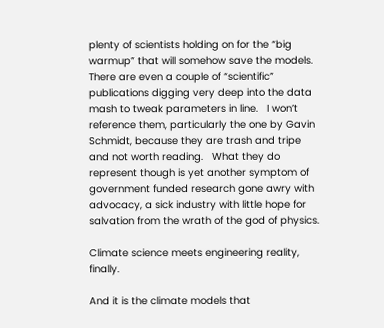plenty of scientists holding on for the “big warmup” that will somehow save the models.  There are even a couple of “scientific” publications digging very deep into the data mash to tweak parameters in line.   I won’t reference them, particularly the one by Gavin Schmidt, because they are trash and tripe and not worth reading.   What they do represent though is yet another symptom of government funded research gone awry with advocacy, a sick industry with little hope for salvation from the wrath of the god of physics.

Climate science meets engineering reality, finally.

And it is the climate models that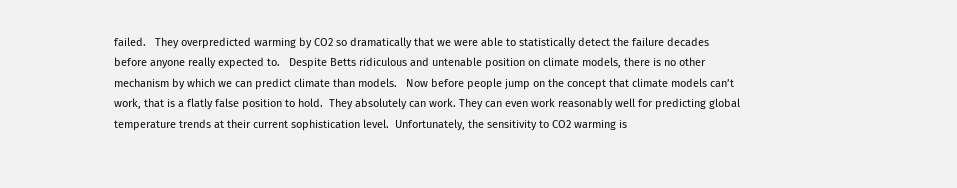failed.   They overpredicted warming by CO2 so dramatically that we were able to statistically detect the failure decades before anyone really expected to.   Despite Betts ridiculous and untenable position on climate models, there is no other mechanism by which we can predict climate than models.   Now before people jump on the concept that climate models can’t work, that is a flatly false position to hold.  They absolutely can work. They can even work reasonably well for predicting global temperature trends at their current sophistication level.  Unfortunately, the sensitivity to CO2 warming is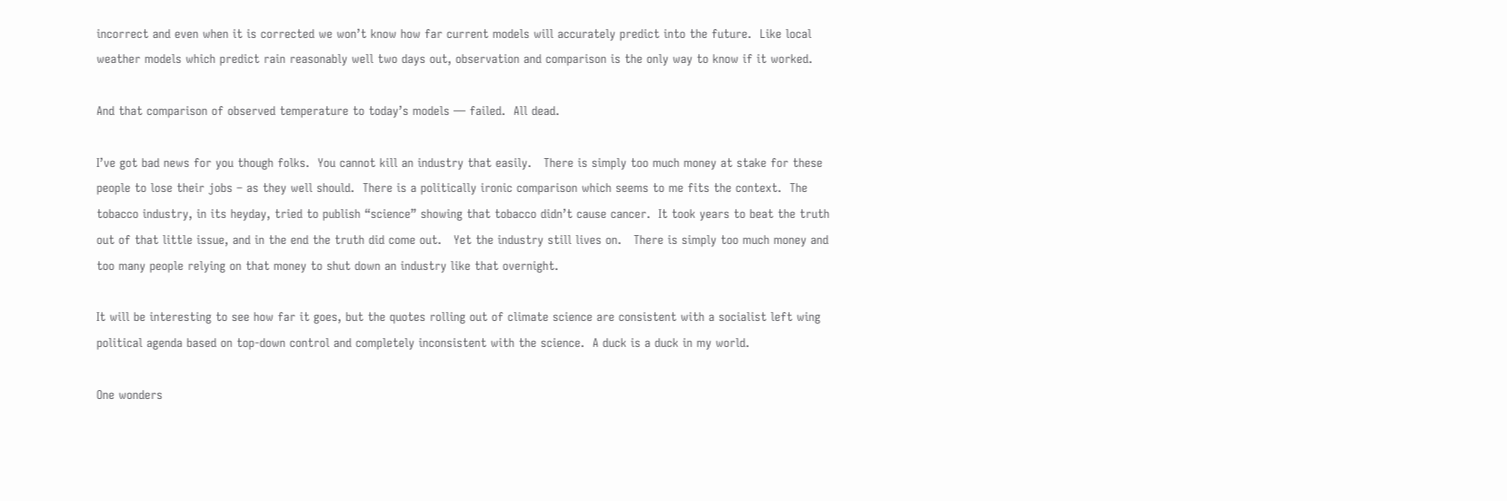incorrect and even when it is corrected we won’t know how far current models will accurately predict into the future.  Like local weather models which predict rain reasonably well two days out, observation and comparison is the only way to know if it worked.

And that comparison of observed temperature to today’s models — failed.  All dead.

I’ve got bad news for you though folks.  You cannot kill an industry that easily.   There is simply too much money at stake for these people to lose their jobs – as they well should.  There is a politically ironic comparison which seems to me fits the context.  The tobacco industry, in its heyday, tried to publish “science” showing that tobacco didn’t cause cancer.  It took years to beat the truth out of that little issue, and in the end the truth did come out.   Yet the industry still lives on.   There is simply too much money and too many people relying on that money to shut down an industry like that overnight.

It will be interesting to see how far it goes, but the quotes rolling out of climate science are consistent with a socialist left wing political agenda based on top-down control and completely inconsistent with the science.  A duck is a duck in my world.

One wonders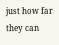just how far they can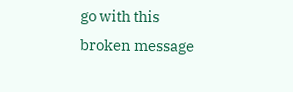go with this broken message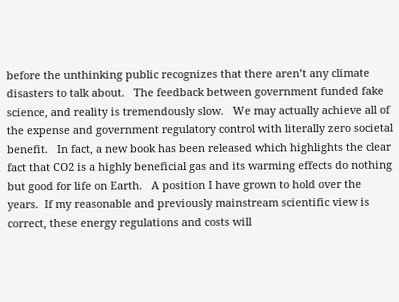before the unthinking public recognizes that there aren’t any climate disasters to talk about.   The feedback between government funded fake science, and reality is tremendously slow.   We may actually achieve all of the expense and government regulatory control with literally zero societal benefit.   In fact, a new book has been released which highlights the clear fact that CO2 is a highly beneficial gas and its warming effects do nothing but good for life on Earth.   A position I have grown to hold over the years.  If my reasonable and previously mainstream scientific view is correct, these energy regulations and costs will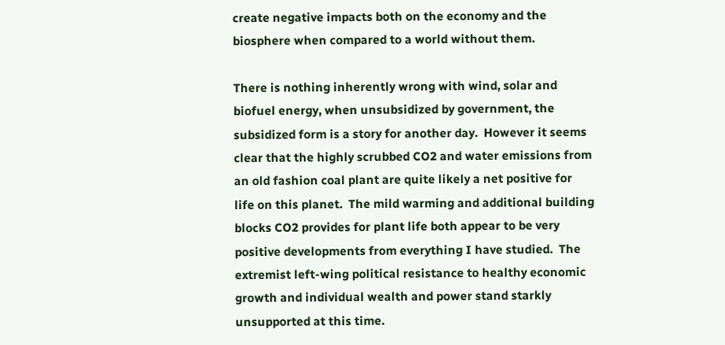create negative impacts both on the economy and the biosphere when compared to a world without them.

There is nothing inherently wrong with wind, solar and biofuel energy, when unsubsidized by government, the subsidized form is a story for another day.  However it seems clear that the highly scrubbed CO2 and water emissions from an old fashion coal plant are quite likely a net positive for life on this planet.  The mild warming and additional building blocks CO2 provides for plant life both appear to be very positive developments from everything I have studied.  The extremist left-wing political resistance to healthy economic growth and individual wealth and power stand starkly unsupported at this time.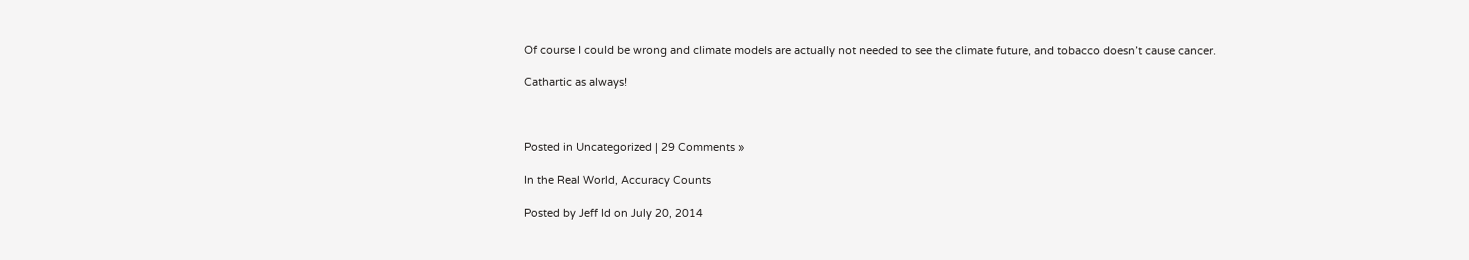Of course I could be wrong and climate models are actually not needed to see the climate future, and tobacco doesn’t cause cancer.

Cathartic as always!



Posted in Uncategorized | 29 Comments »

In the Real World, Accuracy Counts

Posted by Jeff Id on July 20, 2014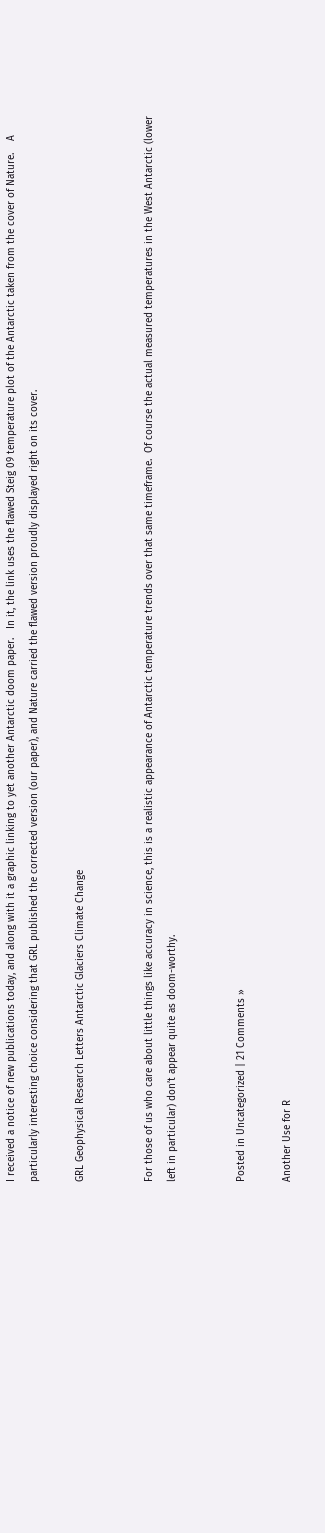I received a notice of new publications today, and along with it a graphic linking to yet another Antarctic doom paper.   In it, the link uses the flawed Steig 09 temperature plot of the Antarctic taken from the cover of Nature.    A particularly interesting choice considering that GRL published the corrected version (our paper), and Nature carried the flawed version proudly displayed right on its cover.

GRL Geophysical Research Letters Antarctic Glaciers Climate Change


For those of us who care about little things like accuracy in science, this is a realistic appearance of Antarctic temperature trends over that same timeframe.  Of course the actual measured temperatures in the West Antarctic (lower left in particular) don’t appear quite as doom-worthy.


Posted in Uncategorized | 21 Comments »

Another Use for R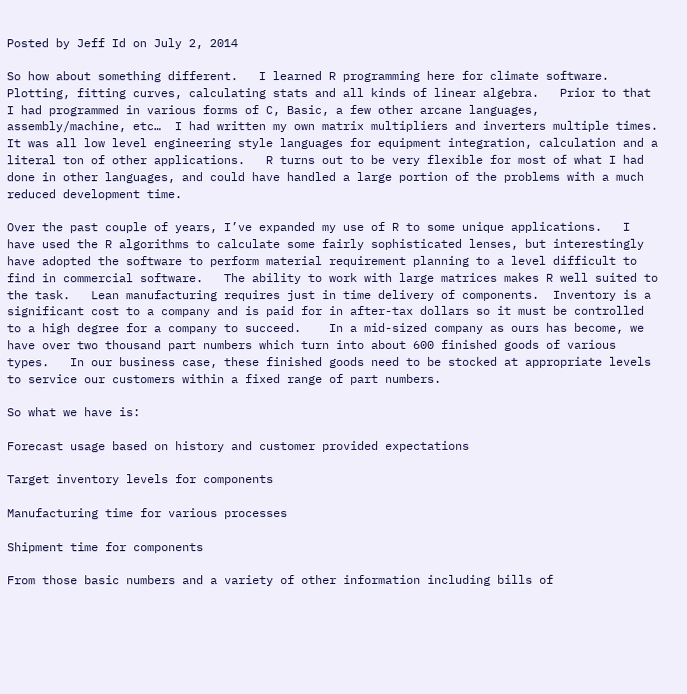Posted by Jeff Id on July 2, 2014

So how about something different.   I learned R programming here for climate software.   Plotting, fitting curves, calculating stats and all kinds of linear algebra.   Prior to that I had programmed in various forms of C, Basic, a few other arcane languages, assembly/machine, etc…  I had written my own matrix multipliers and inverters multiple times. It was all low level engineering style languages for equipment integration, calculation and a literal ton of other applications.   R turns out to be very flexible for most of what I had done in other languages, and could have handled a large portion of the problems with a much reduced development time.

Over the past couple of years, I’ve expanded my use of R to some unique applications.   I have used the R algorithms to calculate some fairly sophisticated lenses, but interestingly have adopted the software to perform material requirement planning to a level difficult to find in commercial software.   The ability to work with large matrices makes R well suited to the task.   Lean manufacturing requires just in time delivery of components.  Inventory is a significant cost to a company and is paid for in after-tax dollars so it must be controlled to a high degree for a company to succeed.    In a mid-sized company as ours has become, we have over two thousand part numbers which turn into about 600 finished goods of various types.   In our business case, these finished goods need to be stocked at appropriate levels to service our customers within a fixed range of part numbers.

So what we have is:

Forecast usage based on history and customer provided expectations

Target inventory levels for components

Manufacturing time for various processes

Shipment time for components

From those basic numbers and a variety of other information including bills of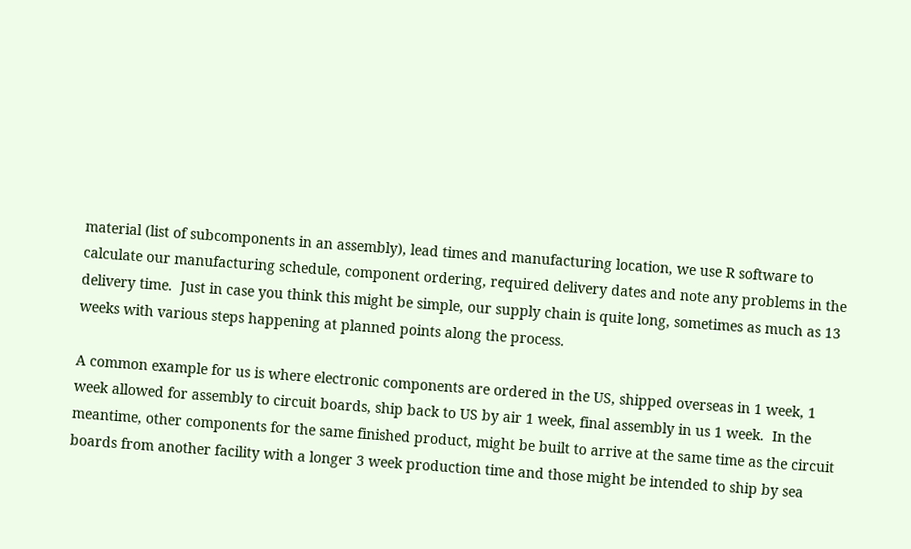material (list of subcomponents in an assembly), lead times and manufacturing location, we use R software to calculate our manufacturing schedule, component ordering, required delivery dates and note any problems in the delivery time.  Just in case you think this might be simple, our supply chain is quite long, sometimes as much as 13 weeks with various steps happening at planned points along the process.

A common example for us is where electronic components are ordered in the US, shipped overseas in 1 week, 1 week allowed for assembly to circuit boards, ship back to US by air 1 week, final assembly in us 1 week.  In the meantime, other components for the same finished product, might be built to arrive at the same time as the circuit boards from another facility with a longer 3 week production time and those might be intended to ship by sea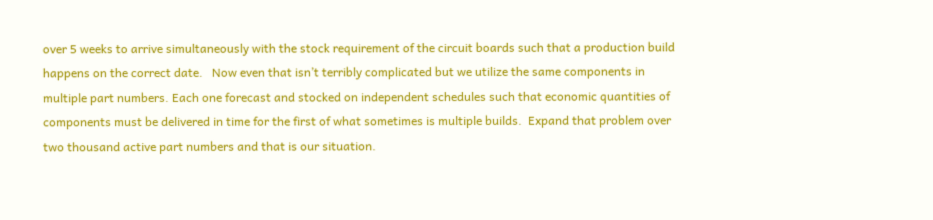over 5 weeks to arrive simultaneously with the stock requirement of the circuit boards such that a production build happens on the correct date.   Now even that isn’t terribly complicated but we utilize the same components in multiple part numbers. Each one forecast and stocked on independent schedules such that economic quantities of components must be delivered in time for the first of what sometimes is multiple builds.  Expand that problem over two thousand active part numbers and that is our situation.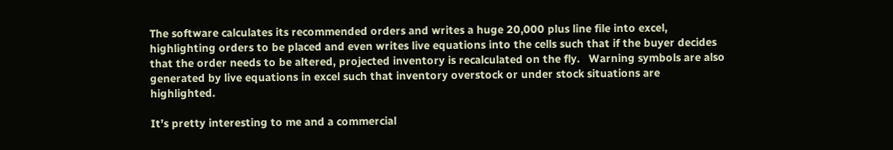The software calculates its recommended orders and writes a huge 20,000 plus line file into excel, highlighting orders to be placed and even writes live equations into the cells such that if the buyer decides that the order needs to be altered, projected inventory is recalculated on the fly.   Warning symbols are also generated by live equations in excel such that inventory overstock or under stock situations are highlighted.

It’s pretty interesting to me and a commercial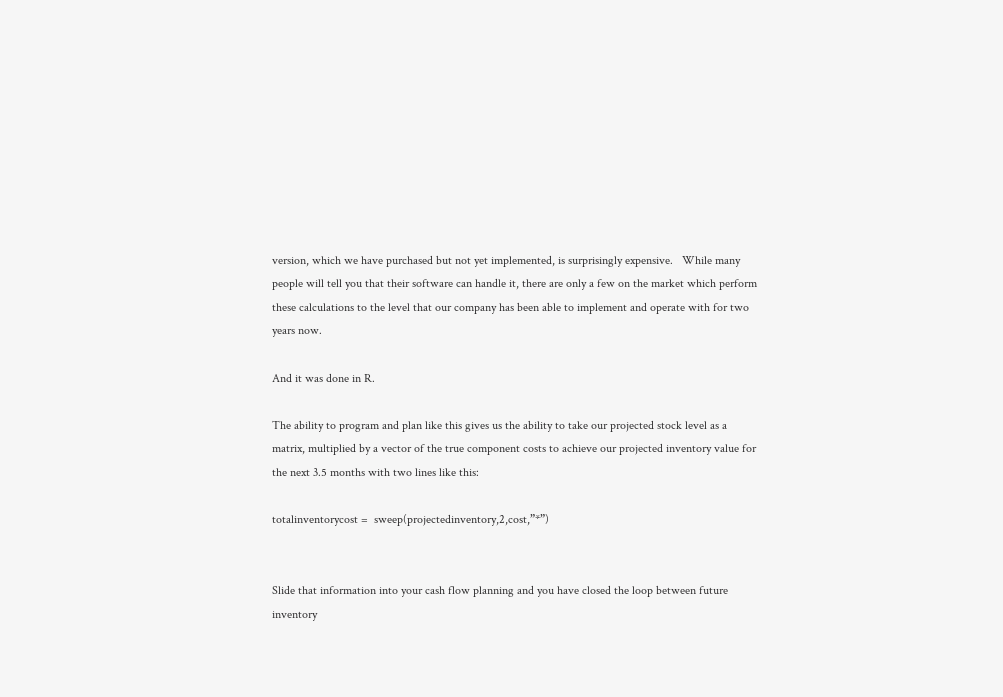version, which we have purchased but not yet implemented, is surprisingly expensive.   While many people will tell you that their software can handle it, there are only a few on the market which perform these calculations to the level that our company has been able to implement and operate with for two years now.

And it was done in R.

The ability to program and plan like this gives us the ability to take our projected stock level as a matrix, multiplied by a vector of the true component costs to achieve our projected inventory value for the next 3.5 months with two lines like this:

totalinventorycost =  sweep(projectedinventory,2,cost,”*”)


Slide that information into your cash flow planning and you have closed the loop between future inventory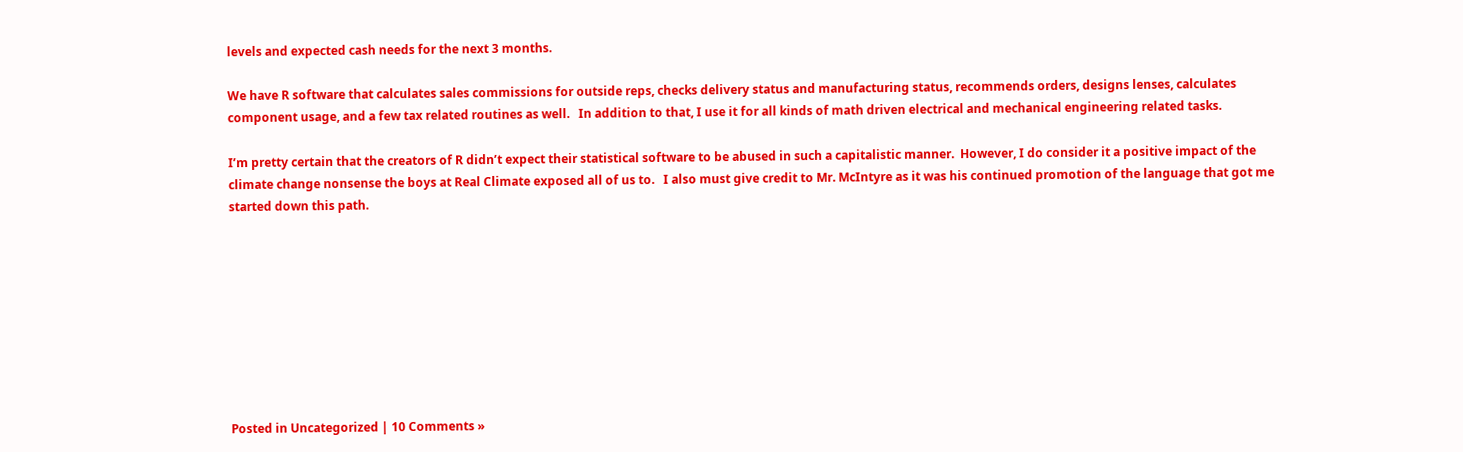levels and expected cash needs for the next 3 months.

We have R software that calculates sales commissions for outside reps, checks delivery status and manufacturing status, recommends orders, designs lenses, calculates component usage, and a few tax related routines as well.   In addition to that, I use it for all kinds of math driven electrical and mechanical engineering related tasks.

I’m pretty certain that the creators of R didn’t expect their statistical software to be abused in such a capitalistic manner.  However, I do consider it a positive impact of the climate change nonsense the boys at Real Climate exposed all of us to.   I also must give credit to Mr. McIntyre as it was his continued promotion of the language that got me started down this path.









Posted in Uncategorized | 10 Comments »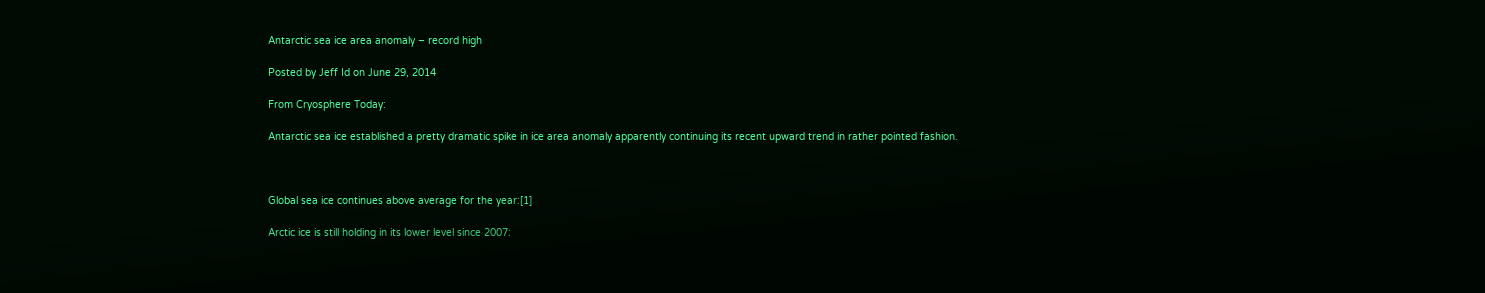Antarctic sea ice area anomaly – record high

Posted by Jeff Id on June 29, 2014

From Cryosphere Today:

Antarctic sea ice established a pretty dramatic spike in ice area anomaly apparently continuing its recent upward trend in rather pointed fashion.



Global sea ice continues above average for the year:[1]

Arctic ice is still holding in its lower level since 2007: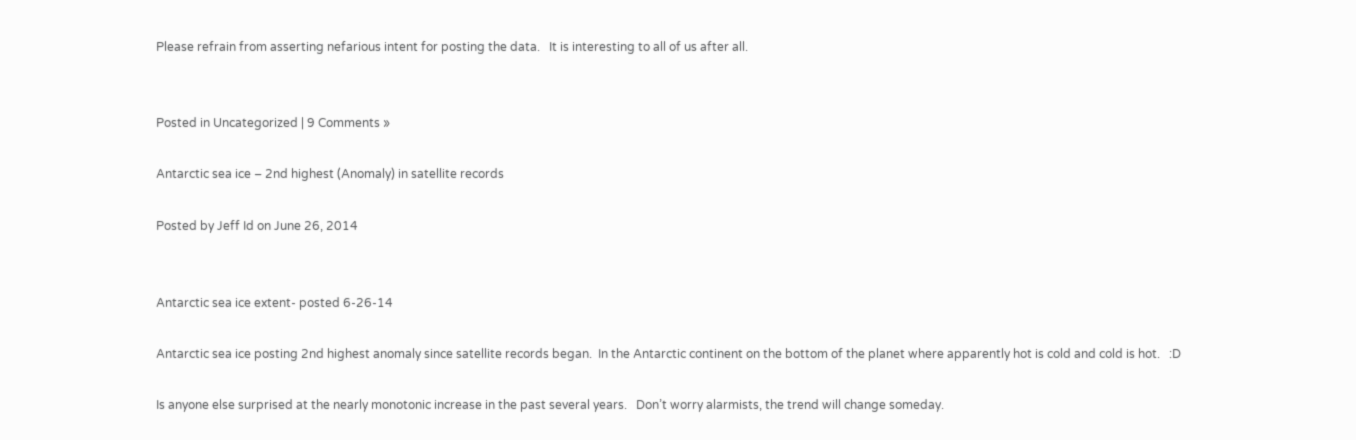Please refrain from asserting nefarious intent for posting the data.   It is interesting to all of us after all.


Posted in Uncategorized | 9 Comments »

Antarctic sea ice – 2nd highest (Anomaly) in satellite records

Posted by Jeff Id on June 26, 2014


Antarctic sea ice extent- posted 6-26-14

Antarctic sea ice posting 2nd highest anomaly since satellite records began.  In the Antarctic continent on the bottom of the planet where apparently hot is cold and cold is hot.   :D

Is anyone else surprised at the nearly monotonic increase in the past several years.   Don’t worry alarmists, the trend will change someday.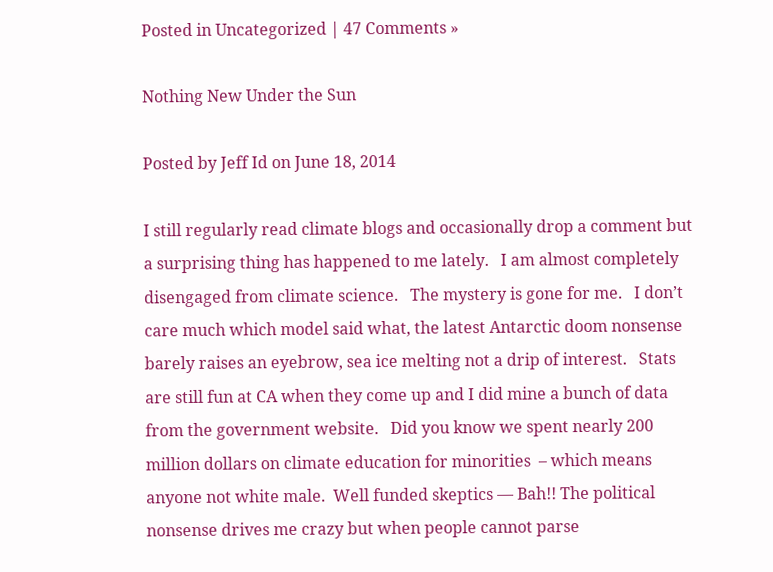Posted in Uncategorized | 47 Comments »

Nothing New Under the Sun

Posted by Jeff Id on June 18, 2014

I still regularly read climate blogs and occasionally drop a comment but a surprising thing has happened to me lately.   I am almost completely disengaged from climate science.   The mystery is gone for me.   I don’t care much which model said what, the latest Antarctic doom nonsense barely raises an eyebrow, sea ice melting not a drip of interest.   Stats are still fun at CA when they come up and I did mine a bunch of data from the government website.   Did you know we spent nearly 200 million dollars on climate education for minorities  – which means anyone not white male.  Well funded skeptics — Bah!! The political nonsense drives me crazy but when people cannot parse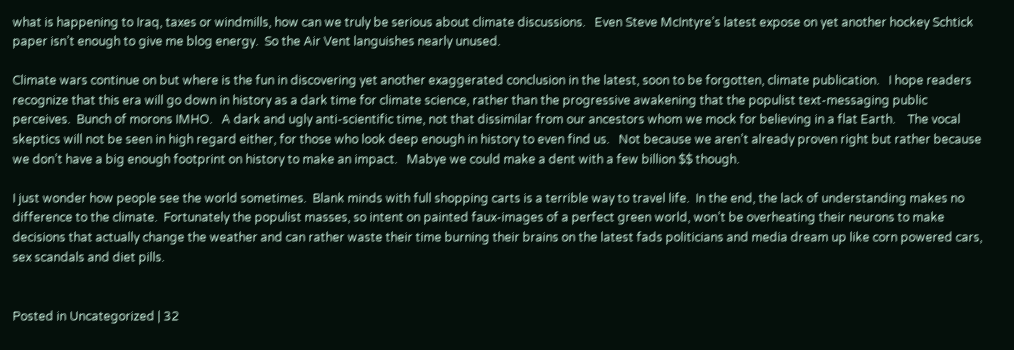what is happening to Iraq, taxes or windmills, how can we truly be serious about climate discussions.   Even Steve McIntyre’s latest expose on yet another hockey Schtick paper isn’t enough to give me blog energy.  So the Air Vent languishes nearly unused.

Climate wars continue on but where is the fun in discovering yet another exaggerated conclusion in the latest, soon to be forgotten, climate publication.   I hope readers recognize that this era will go down in history as a dark time for climate science, rather than the progressive awakening that the populist text-messaging public perceives.  Bunch of morons IMHO.   A dark and ugly anti-scientific time, not that dissimilar from our ancestors whom we mock for believing in a flat Earth.    The vocal skeptics will not be seen in high regard either, for those who look deep enough in history to even find us.   Not because we aren’t already proven right but rather because we don’t have a big enough footprint on history to make an impact.   Mabye we could make a dent with a few billion $$ though.

I just wonder how people see the world sometimes.  Blank minds with full shopping carts is a terrible way to travel life.  In the end, the lack of understanding makes no difference to the climate.  Fortunately the populist masses, so intent on painted faux-images of a perfect green world, won’t be overheating their neurons to make decisions that actually change the weather and can rather waste their time burning their brains on the latest fads politicians and media dream up like corn powered cars, sex scandals and diet pills.


Posted in Uncategorized | 32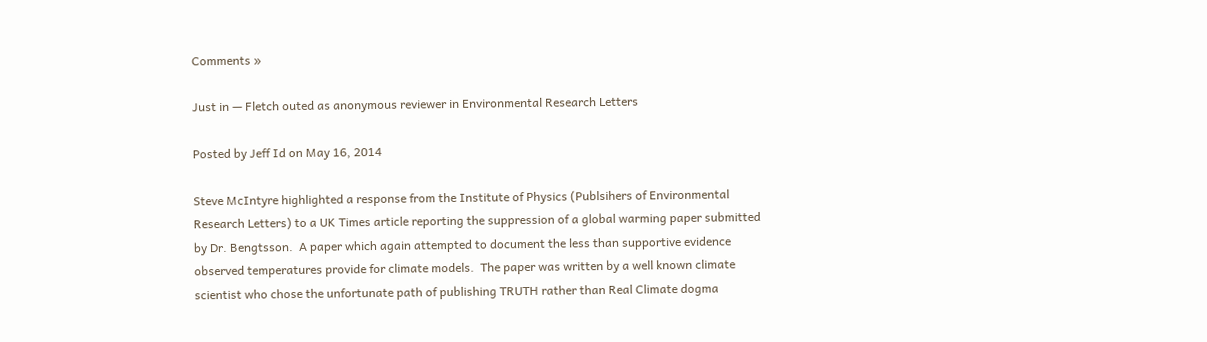Comments »

Just in — Fletch outed as anonymous reviewer in Environmental Research Letters

Posted by Jeff Id on May 16, 2014

Steve McIntyre highlighted a response from the Institute of Physics (Publsihers of Environmental Research Letters) to a UK Times article reporting the suppression of a global warming paper submitted by Dr. Bengtsson.  A paper which again attempted to document the less than supportive evidence observed temperatures provide for climate models.  The paper was written by a well known climate scientist who chose the unfortunate path of publishing TRUTH rather than Real Climate dogma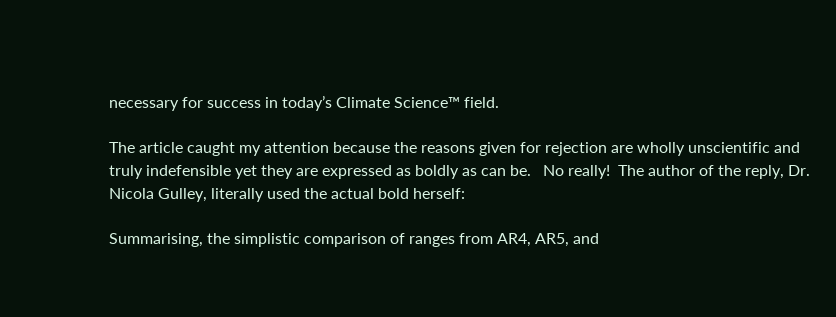necessary for success in today’s Climate Science™ field.

The article caught my attention because the reasons given for rejection are wholly unscientific and truly indefensible yet they are expressed as boldly as can be.   No really!  The author of the reply, Dr. Nicola Gulley, literally used the actual bold herself:

Summarising, the simplistic comparison of ranges from AR4, AR5, and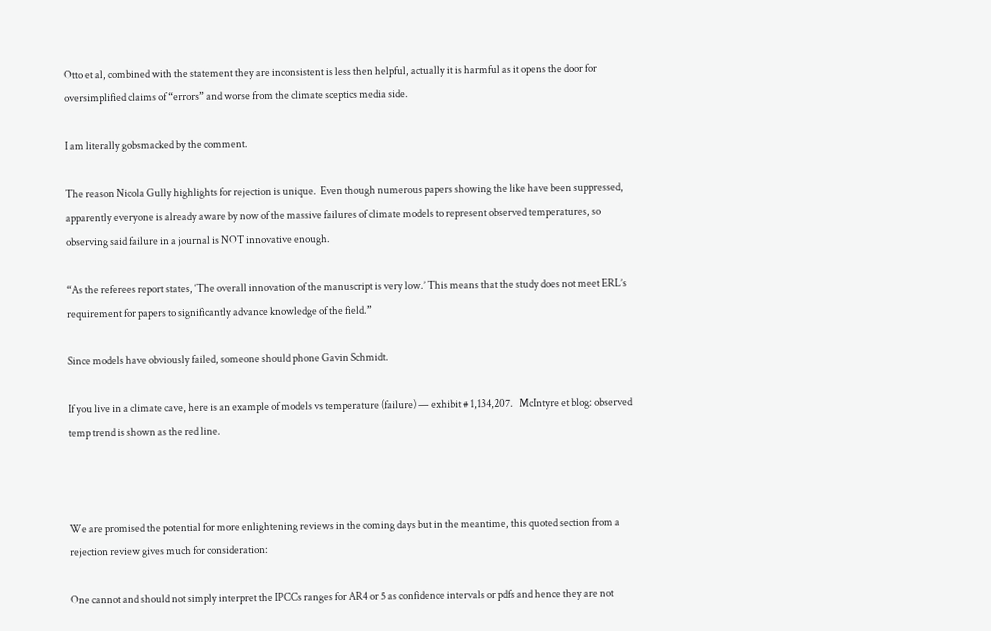Otto et al, combined with the statement they are inconsistent is less then helpful, actually it is harmful as it opens the door for oversimplified claims of “errors” and worse from the climate sceptics media side.

I am literally gobsmacked by the comment.

The reason Nicola Gully highlights for rejection is unique.  Even though numerous papers showing the like have been suppressed,  apparently everyone is already aware by now of the massive failures of climate models to represent observed temperatures, so observing said failure in a journal is NOT innovative enough.

“As the referees report states, ‘The overall innovation of the manuscript is very low.’ This means that the study does not meet ERL’s requirement for papers to significantly advance knowledge of the field.”

Since models have obviously failed, someone should phone Gavin Schmidt.

If you live in a climate cave, here is an example of models vs temperature (failure) — exhibit # 1,134,207.   McIntyre et blog: observed temp trend is shown as the red line.



We are promised the potential for more enlightening reviews in the coming days but in the meantime, this quoted section from a rejection review gives much for consideration:

One cannot and should not simply interpret the IPCCs ranges for AR4 or 5 as confidence intervals or pdfs and hence they are not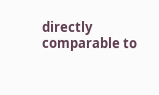directly comparable to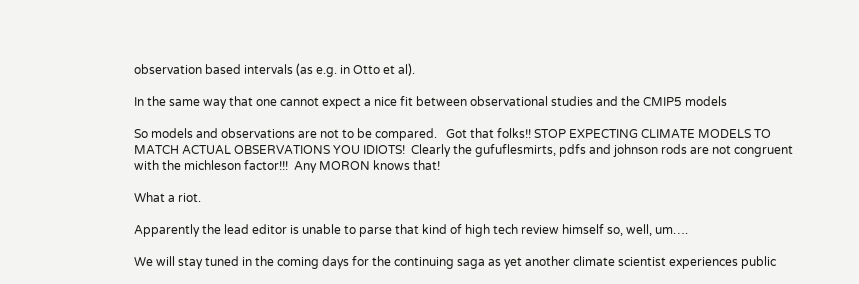observation based intervals (as e.g. in Otto et al).

In the same way that one cannot expect a nice fit between observational studies and the CMIP5 models

So models and observations are not to be compared.   Got that folks!! STOP EXPECTING CLIMATE MODELS TO MATCH ACTUAL OBSERVATIONS YOU IDIOTS!  Clearly the gufuflesmirts, pdfs and johnson rods are not congruent with the michleson factor!!!  Any MORON knows that!

What a riot.

Apparently the lead editor is unable to parse that kind of high tech review himself so, well, um….

We will stay tuned in the coming days for the continuing saga as yet another climate scientist experiences public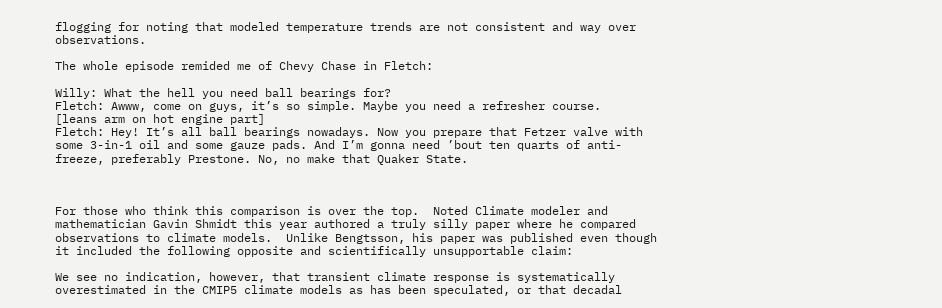flogging for noting that modeled temperature trends are not consistent and way over observations.

The whole episode remided me of Chevy Chase in Fletch:

Willy: What the hell you need ball bearings for?
Fletch: Awww, come on guys, it’s so simple. Maybe you need a refresher course.
[leans arm on hot engine part]
Fletch: Hey! It’s all ball bearings nowadays. Now you prepare that Fetzer valve with some 3-in-1 oil and some gauze pads. And I’m gonna need ’bout ten quarts of anti-freeze, preferably Prestone. No, no make that Quaker State.



For those who think this comparison is over the top.  Noted Climate modeler and mathematician Gavin Shmidt this year authored a truly silly paper where he compared observations to climate models.  Unlike Bengtsson, his paper was published even though it included the following opposite and scientifically unsupportable claim:

We see no indication, however, that transient climate response is systematically overestimated in the CMIP5 climate models as has been speculated, or that decadal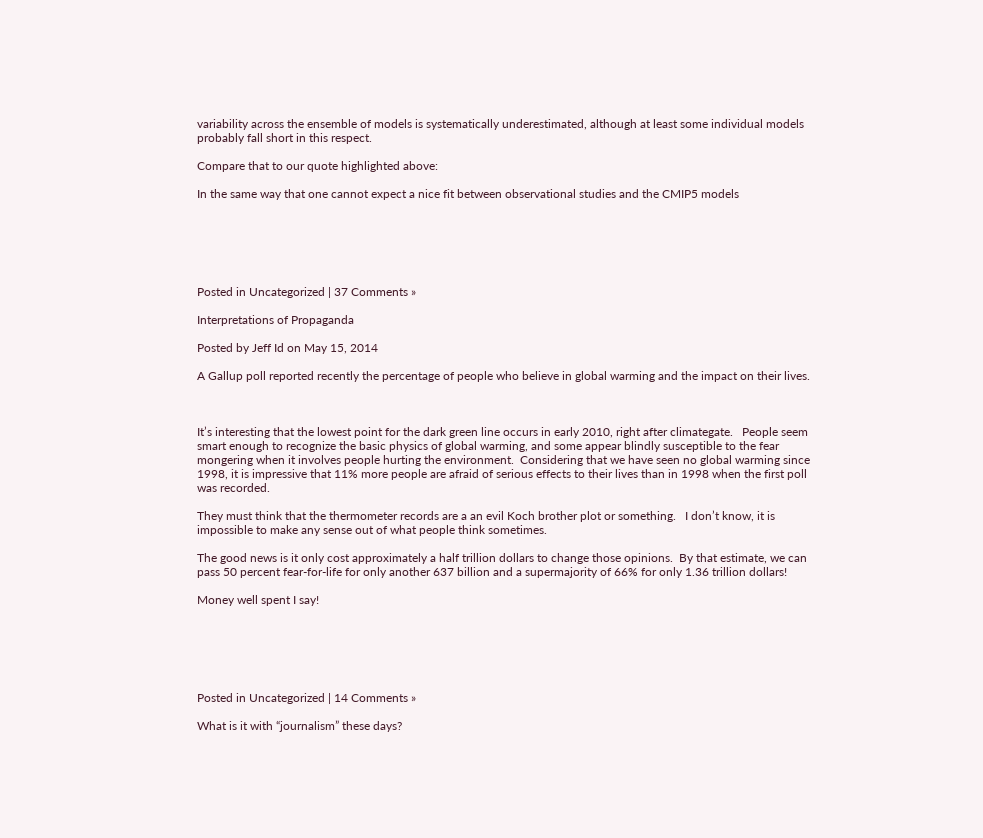variability across the ensemble of models is systematically underestimated, although at least some individual models probably fall short in this respect.

Compare that to our quote highlighted above:

In the same way that one cannot expect a nice fit between observational studies and the CMIP5 models






Posted in Uncategorized | 37 Comments »

Interpretations of Propaganda

Posted by Jeff Id on May 15, 2014

A Gallup poll reported recently the percentage of people who believe in global warming and the impact on their lives.



It’s interesting that the lowest point for the dark green line occurs in early 2010, right after climategate.   People seem smart enough to recognize the basic physics of global warming, and some appear blindly susceptible to the fear mongering when it involves people hurting the environment.  Considering that we have seen no global warming since 1998, it is impressive that 11% more people are afraid of serious effects to their lives than in 1998 when the first poll was recorded.

They must think that the thermometer records are a an evil Koch brother plot or something.   I don’t know, it is impossible to make any sense out of what people think sometimes.

The good news is it only cost approximately a half trillion dollars to change those opinions.  By that estimate, we can pass 50 percent fear-for-life for only another 637 billion and a supermajority of 66% for only 1.36 trillion dollars!

Money well spent I say!






Posted in Uncategorized | 14 Comments »

What is it with “journalism” these days?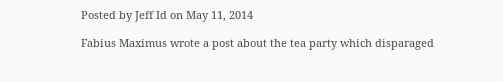Posted by Jeff Id on May 11, 2014

Fabius Maximus wrote a post about the tea party which disparaged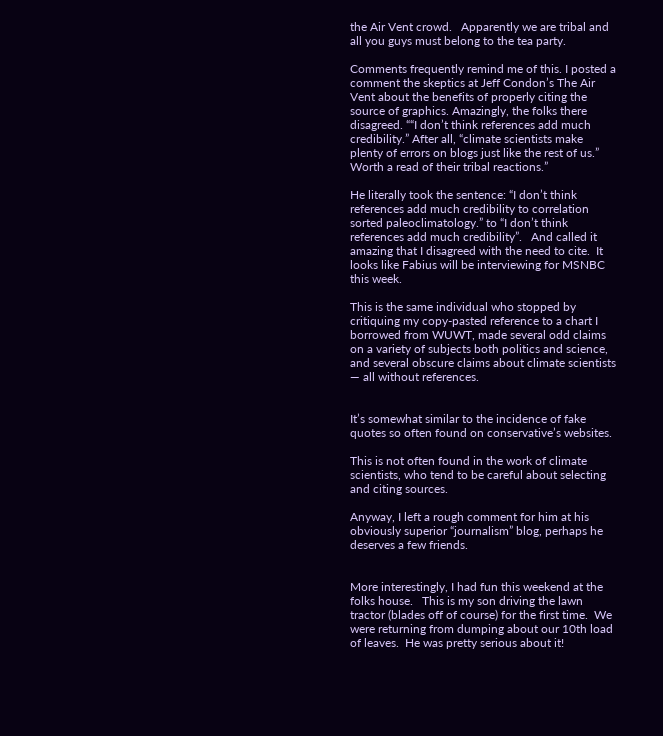the Air Vent crowd.   Apparently we are tribal and all you guys must belong to the tea party.

Comments frequently remind me of this. I posted a comment the skeptics at Jeff Condon’s The Air Vent about the benefits of properly citing the source of graphics. Amazingly, the folks there disagreed. ““I don’t think references add much credibility.” After all, “climate scientists make plenty of errors on blogs just like the rest of us.” Worth a read of their tribal reactions.”

He literally took the sentence: “I don’t think references add much credibility to correlation sorted paleoclimatology.” to “I don’t think references add much credibility”.   And called it amazing that I disagreed with the need to cite.  It looks like Fabius will be interviewing for MSNBC this week.

This is the same individual who stopped by critiquing my copy-pasted reference to a chart I borrowed from WUWT, made several odd claims on a variety of subjects both politics and science, and several obscure claims about climate scientists — all without references.


It’s somewhat similar to the incidence of fake quotes so often found on conservative’s websites.

This is not often found in the work of climate scientists, who tend to be careful about selecting and citing sources.

Anyway, I left a rough comment for him at his obviously superior “journalism” blog, perhaps he deserves a few friends.


More interestingly, I had fun this weekend at the folks house.   This is my son driving the lawn tractor (blades off of course) for the first time.  We were returning from dumping about our 10th load of leaves.  He was pretty serious about it!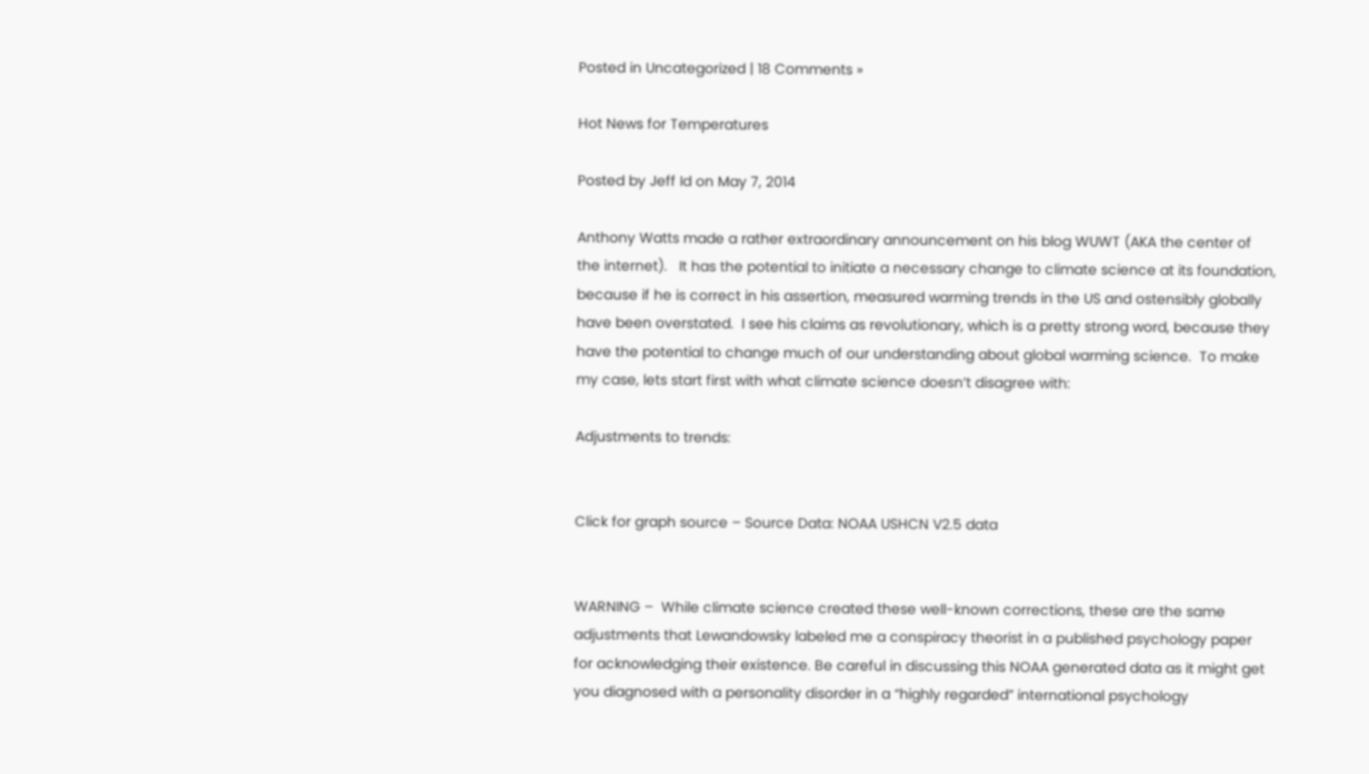Posted in Uncategorized | 18 Comments »

Hot News for Temperatures

Posted by Jeff Id on May 7, 2014

Anthony Watts made a rather extraordinary announcement on his blog WUWT (AKA the center of the internet).   It has the potential to initiate a necessary change to climate science at its foundation, because if he is correct in his assertion, measured warming trends in the US and ostensibly globally have been overstated.  I see his claims as revolutionary, which is a pretty strong word, because they have the potential to change much of our understanding about global warming science.  To make my case, lets start first with what climate science doesn’t disagree with:

Adjustments to trends:


Click for graph source – Source Data: NOAA USHCN V2.5 data


WARNING –  While climate science created these well-known corrections, these are the same adjustments that Lewandowsky labeled me a conspiracy theorist in a published psychology paper for acknowledging their existence. Be careful in discussing this NOAA generated data as it might get you diagnosed with a personality disorder in a “highly regarded” international psychology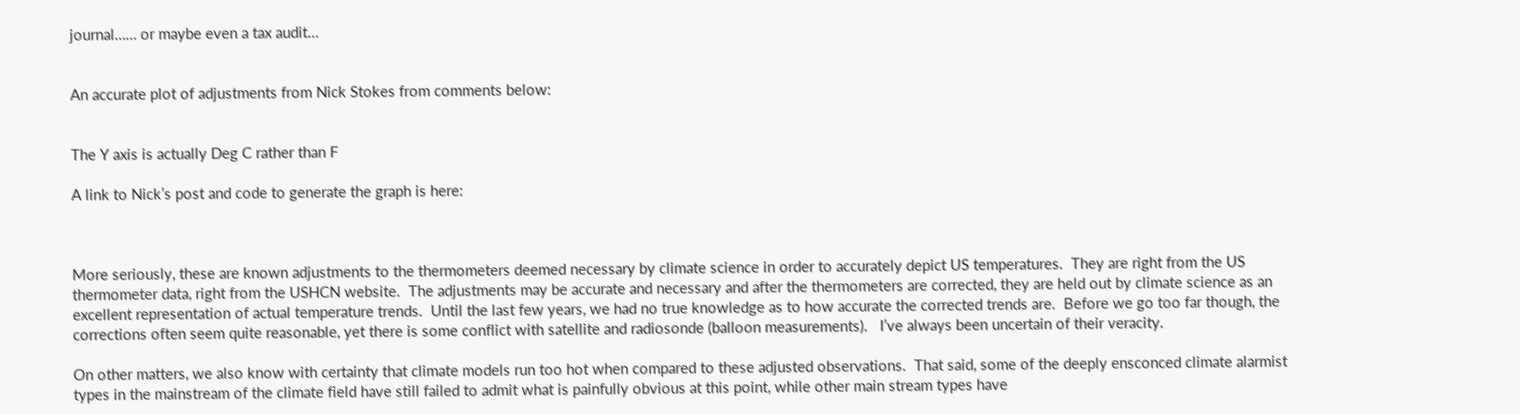journal…… or maybe even a tax audit…


An accurate plot of adjustments from Nick Stokes from comments below:


The Y axis is actually Deg C rather than F

A link to Nick’s post and code to generate the graph is here:



More seriously, these are known adjustments to the thermometers deemed necessary by climate science in order to accurately depict US temperatures.  They are right from the US thermometer data, right from the USHCN website.  The adjustments may be accurate and necessary and after the thermometers are corrected, they are held out by climate science as an excellent representation of actual temperature trends.  Until the last few years, we had no true knowledge as to how accurate the corrected trends are.  Before we go too far though, the corrections often seem quite reasonable, yet there is some conflict with satellite and radiosonde (balloon measurements).   I’ve always been uncertain of their veracity.

On other matters, we also know with certainty that climate models run too hot when compared to these adjusted observations.  That said, some of the deeply ensconced climate alarmist types in the mainstream of the climate field have still failed to admit what is painfully obvious at this point, while other main stream types have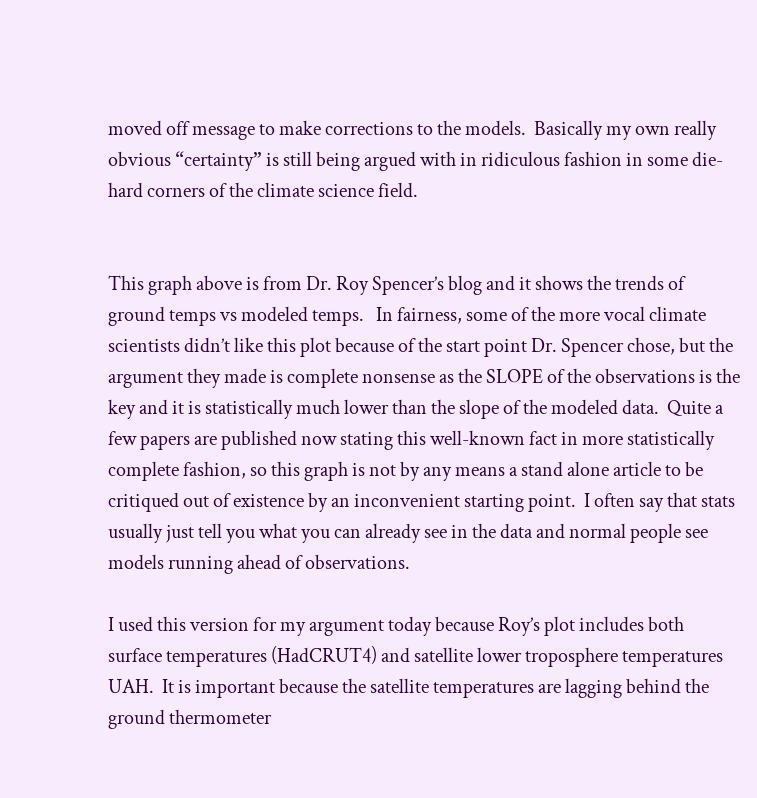moved off message to make corrections to the models.  Basically my own really obvious “certainty” is still being argued with in ridiculous fashion in some die-hard corners of the climate science field.


This graph above is from Dr. Roy Spencer’s blog and it shows the trends of ground temps vs modeled temps.   In fairness, some of the more vocal climate scientists didn’t like this plot because of the start point Dr. Spencer chose, but the argument they made is complete nonsense as the SLOPE of the observations is the key and it is statistically much lower than the slope of the modeled data.  Quite a few papers are published now stating this well-known fact in more statistically complete fashion, so this graph is not by any means a stand alone article to be critiqued out of existence by an inconvenient starting point.  I often say that stats usually just tell you what you can already see in the data and normal people see models running ahead of observations.

I used this version for my argument today because Roy’s plot includes both surface temperatures (HadCRUT4) and satellite lower troposphere temperatures UAH.  It is important because the satellite temperatures are lagging behind the ground thermometer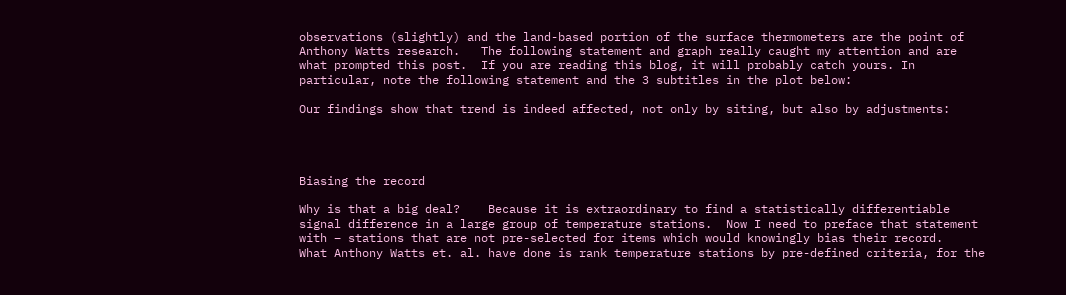observations (slightly) and the land-based portion of the surface thermometers are the point of Anthony Watts research.   The following statement and graph really caught my attention and are what prompted this post.  If you are reading this blog, it will probably catch yours. In particular, note the following statement and the 3 subtitles in the plot below:

Our findings show that trend is indeed affected, not only by siting, but also by adjustments:




Biasing the record

Why is that a big deal?    Because it is extraordinary to find a statistically differentiable signal difference in a large group of temperature stations.  Now I need to preface that statement with – stations that are not pre-selected for items which would knowingly bias their record.   What Anthony Watts et. al. have done is rank temperature stations by pre-defined criteria, for the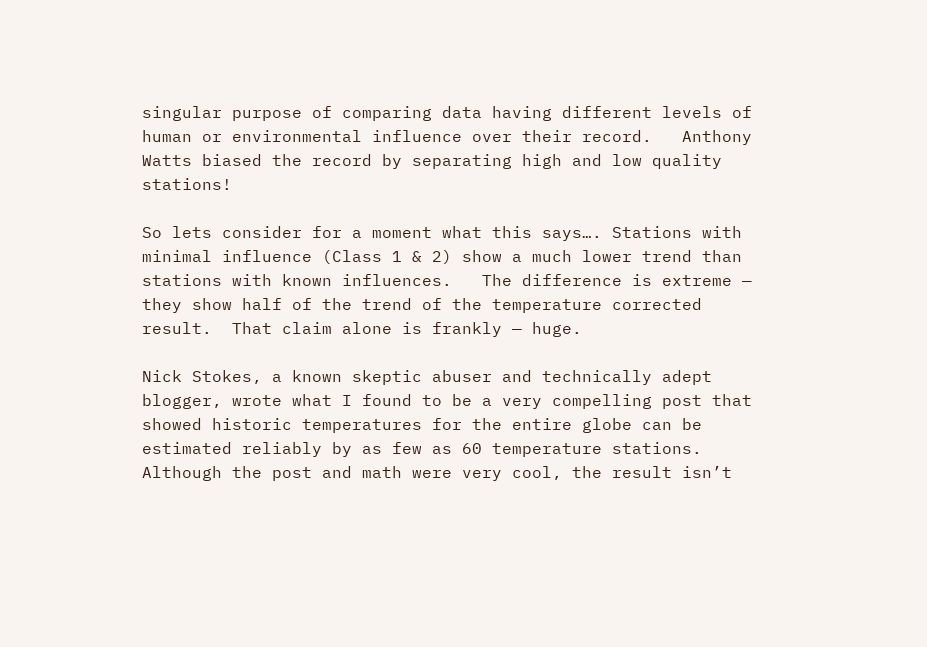singular purpose of comparing data having different levels of human or environmental influence over their record.   Anthony Watts biased the record by separating high and low quality stations!

So lets consider for a moment what this says…. Stations with minimal influence (Class 1 & 2) show a much lower trend than stations with known influences.   The difference is extreme — they show half of the trend of the temperature corrected result.  That claim alone is frankly — huge.

Nick Stokes, a known skeptic abuser and technically adept blogger, wrote what I found to be a very compelling post that showed historic temperatures for the entire globe can be estimated reliably by as few as 60 temperature stations.  Although the post and math were very cool, the result isn’t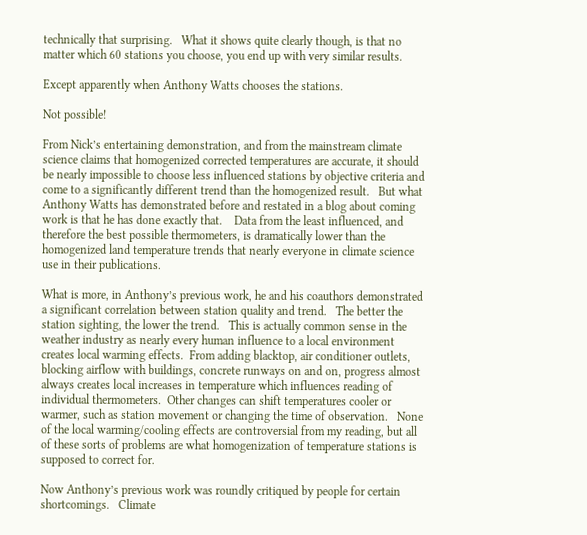technically that surprising.   What it shows quite clearly though, is that no matter which 60 stations you choose, you end up with very similar results.

Except apparently when Anthony Watts chooses the stations.

Not possible!

From Nick’s entertaining demonstration, and from the mainstream climate science claims that homogenized corrected temperatures are accurate, it should be nearly impossible to choose less influenced stations by objective criteria and come to a significantly different trend than the homogenized result.   But what Anthony Watts has demonstrated before and restated in a blog about coming work is that he has done exactly that.    Data from the least influenced, and therefore the best possible thermometers, is dramatically lower than the homogenized land temperature trends that nearly everyone in climate science use in their publications.

What is more, in Anthony’s previous work, he and his coauthors demonstrated a significant correlation between station quality and trend.   The better the station sighting, the lower the trend.   This is actually common sense in the weather industry as nearly every human influence to a local environment creates local warming effects.  From adding blacktop, air conditioner outlets, blocking airflow with buildings, concrete runways on and on, progress almost always creates local increases in temperature which influences reading of individual thermometers.  Other changes can shift temperatures cooler or warmer, such as station movement or changing the time of observation.   None of the local warming/cooling effects are controversial from my reading, but all of these sorts of problems are what homogenization of temperature stations is supposed to correct for.

Now Anthony’s previous work was roundly critiqued by people for certain shortcomings.   Climate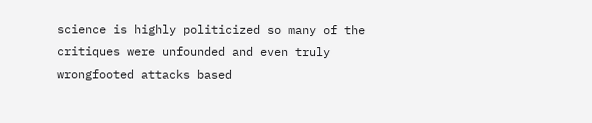science is highly politicized so many of the critiques were unfounded and even truly wrongfooted attacks based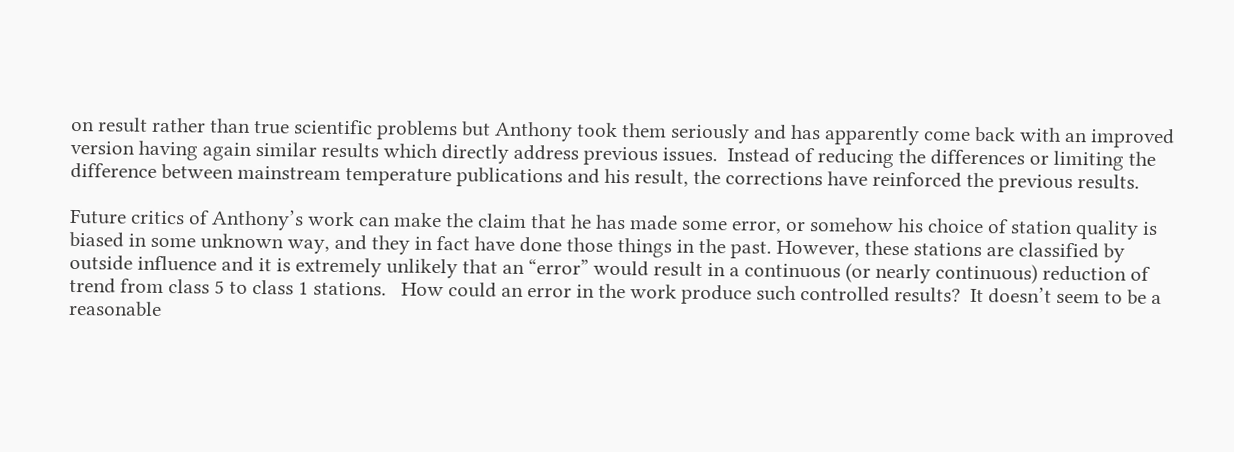on result rather than true scientific problems but Anthony took them seriously and has apparently come back with an improved version having again similar results which directly address previous issues.  Instead of reducing the differences or limiting the difference between mainstream temperature publications and his result, the corrections have reinforced the previous results.

Future critics of Anthony’s work can make the claim that he has made some error, or somehow his choice of station quality is biased in some unknown way, and they in fact have done those things in the past. However, these stations are classified by outside influence and it is extremely unlikely that an “error” would result in a continuous (or nearly continuous) reduction of trend from class 5 to class 1 stations.   How could an error in the work produce such controlled results?  It doesn’t seem to be a reasonable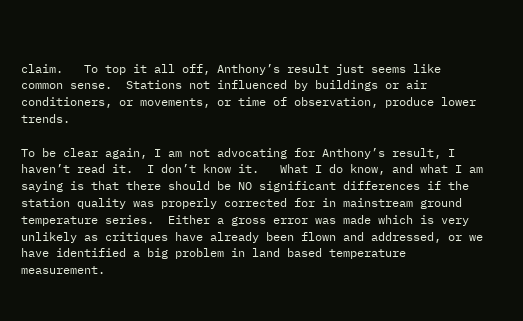claim.   To top it all off, Anthony’s result just seems like common sense.  Stations not influenced by buildings or air conditioners, or movements, or time of observation, produce lower trends.

To be clear again, I am not advocating for Anthony’s result, I haven’t read it.  I don’t know it.   What I do know, and what I am saying is that there should be NO significant differences if the station quality was properly corrected for in mainstream ground temperature series.  Either a gross error was made which is very unlikely as critiques have already been flown and addressed, or we have identified a big problem in land based temperature measurement.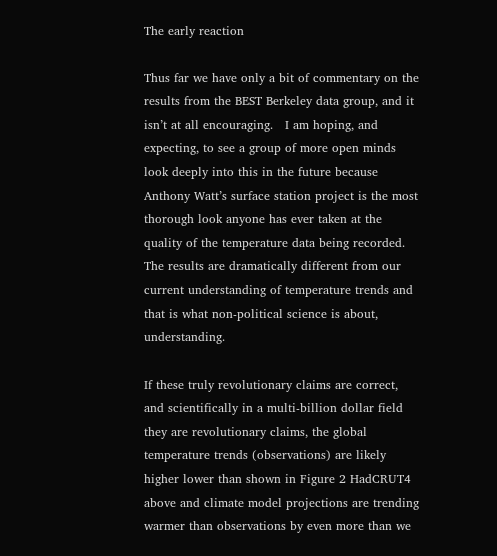The early reaction

Thus far we have only a bit of commentary on the results from the BEST Berkeley data group, and it isn’t at all encouraging.   I am hoping, and expecting, to see a group of more open minds look deeply into this in the future because Anthony Watt’s surface station project is the most thorough look anyone has ever taken at the quality of the temperature data being recorded.   The results are dramatically different from our current understanding of temperature trends and that is what non-political science is about, understanding.

If these truly revolutionary claims are correct, and scientifically in a multi-billion dollar field they are revolutionary claims, the global temperature trends (observations) are likely higher lower than shown in Figure 2 HadCRUT4 above and climate model projections are trending warmer than observations by even more than we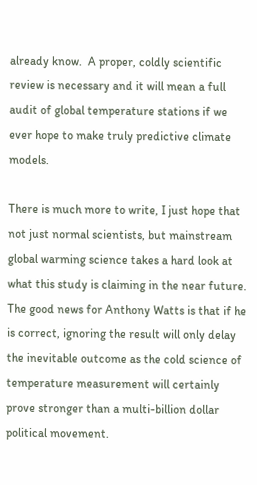already know.  A proper, coldly scientific review is necessary and it will mean a full audit of global temperature stations if we ever hope to make truly predictive climate models.

There is much more to write, I just hope that not just normal scientists, but mainstream global warming science takes a hard look at what this study is claiming in the near future.  The good news for Anthony Watts is that if he is correct, ignoring the result will only delay the inevitable outcome as the cold science of temperature measurement will certainly prove stronger than a multi-billion dollar political movement.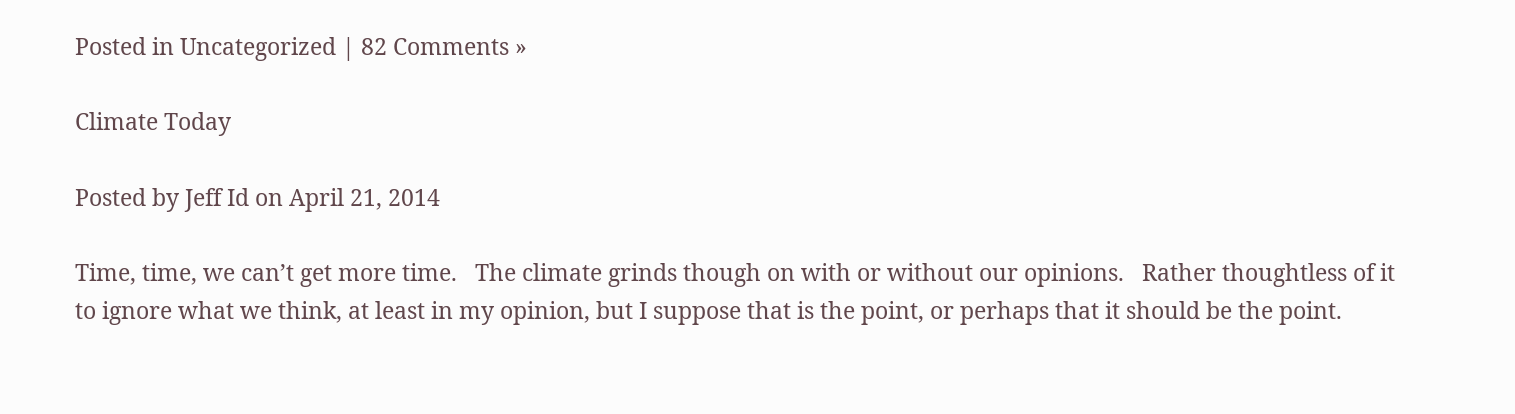Posted in Uncategorized | 82 Comments »

Climate Today

Posted by Jeff Id on April 21, 2014

Time, time, we can’t get more time.   The climate grinds though on with or without our opinions.   Rather thoughtless of it to ignore what we think, at least in my opinion, but I suppose that is the point, or perhaps that it should be the point.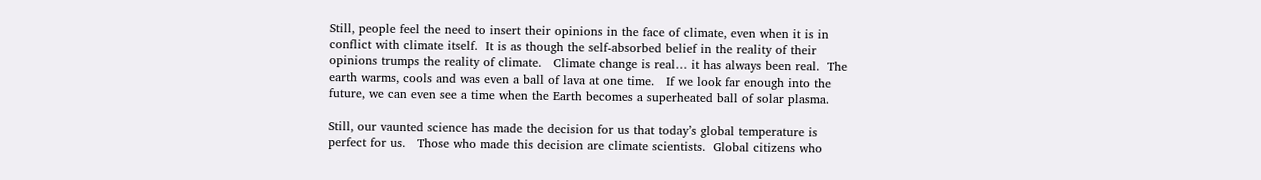Still, people feel the need to insert their opinions in the face of climate, even when it is in conflict with climate itself.  It is as though the self-absorbed belief in the reality of their opinions trumps the reality of climate.   Climate change is real… it has always been real.  The earth warms, cools and was even a ball of lava at one time.   If we look far enough into the future, we can even see a time when the Earth becomes a superheated ball of solar plasma.

Still, our vaunted science has made the decision for us that today’s global temperature is perfect for us.   Those who made this decision are climate scientists.  Global citizens who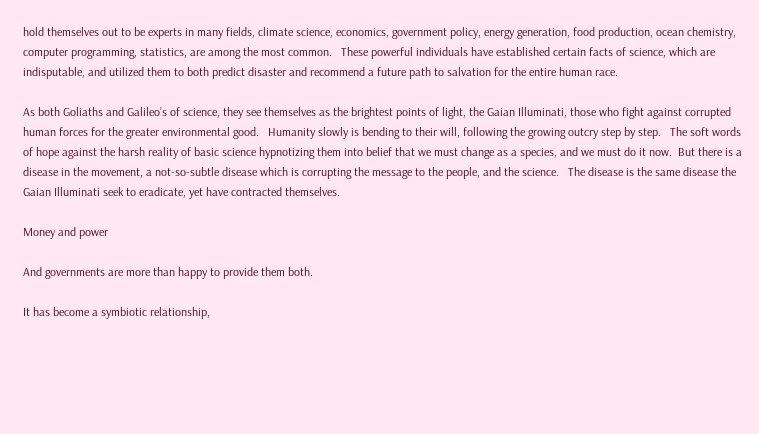hold themselves out to be experts in many fields, climate science, economics, government policy, energy generation, food production, ocean chemistry, computer programming, statistics, are among the most common.   These powerful individuals have established certain facts of science, which are indisputable, and utilized them to both predict disaster and recommend a future path to salvation for the entire human race.

As both Goliaths and Galileo’s of science, they see themselves as the brightest points of light, the Gaian Illuminati, those who fight against corrupted human forces for the greater environmental good.   Humanity slowly is bending to their will, following the growing outcry step by step.   The soft words of hope against the harsh reality of basic science hypnotizing them into belief that we must change as a species, and we must do it now.  But there is a disease in the movement, a not-so-subtle disease which is corrupting the message to the people, and the science.   The disease is the same disease the Gaian Illuminati seek to eradicate, yet have contracted themselves.

Money and power

And governments are more than happy to provide them both.

It has become a symbiotic relationship,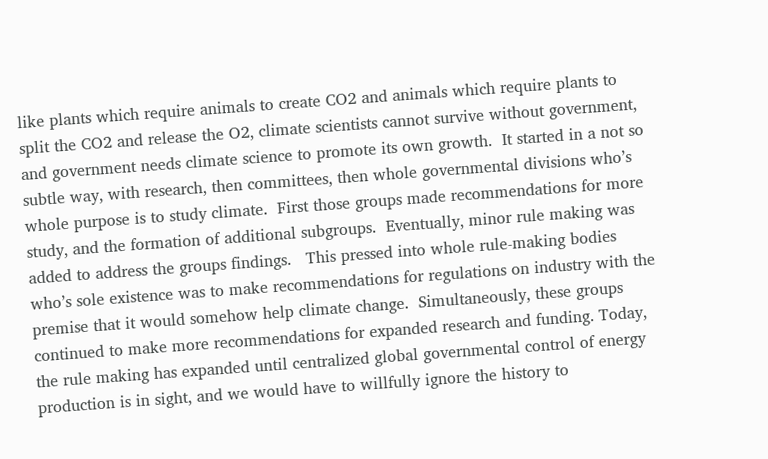like plants which require animals to create CO2 and animals which require plants to split the CO2 and release the O2, climate scientists cannot survive without government, and government needs climate science to promote its own growth.  It started in a not so subtle way, with research, then committees, then whole governmental divisions who’s whole purpose is to study climate.  First those groups made recommendations for more study, and the formation of additional subgroups.  Eventually, minor rule making was added to address the groups findings.   This pressed into whole rule-making bodies who’s sole existence was to make recommendations for regulations on industry with the premise that it would somehow help climate change.  Simultaneously, these groups continued to make more recommendations for expanded research and funding. Today, the rule making has expanded until centralized global governmental control of energy production is in sight, and we would have to willfully ignore the history to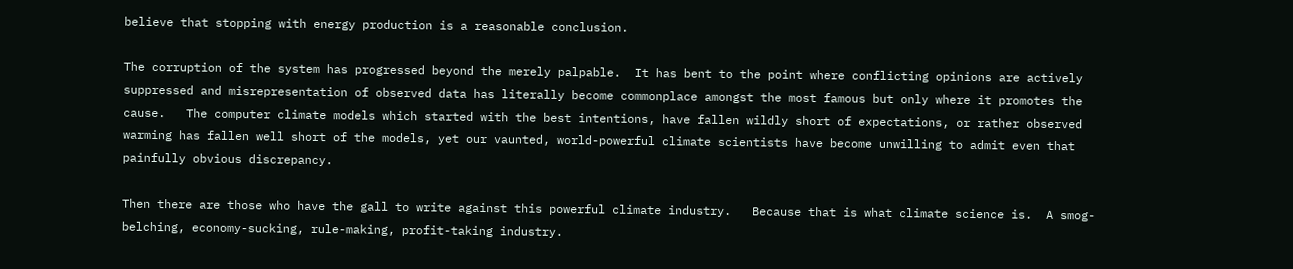believe that stopping with energy production is a reasonable conclusion.

The corruption of the system has progressed beyond the merely palpable.  It has bent to the point where conflicting opinions are actively suppressed and misrepresentation of observed data has literally become commonplace amongst the most famous but only where it promotes the cause.   The computer climate models which started with the best intentions, have fallen wildly short of expectations, or rather observed warming has fallen well short of the models, yet our vaunted, world-powerful climate scientists have become unwilling to admit even that painfully obvious discrepancy.

Then there are those who have the gall to write against this powerful climate industry.   Because that is what climate science is.  A smog-belching, economy-sucking, rule-making, profit-taking industry.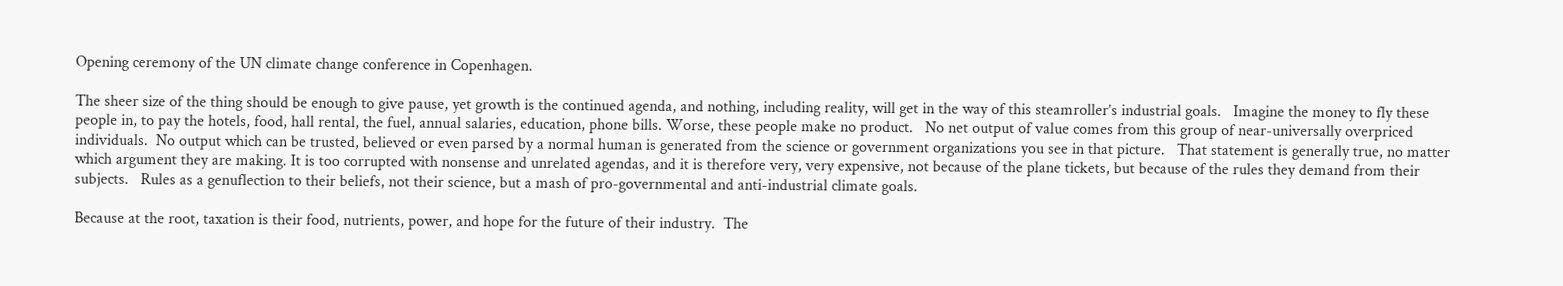Opening ceremony of the UN climate change conference in Copenhagen.

The sheer size of the thing should be enough to give pause, yet growth is the continued agenda, and nothing, including reality, will get in the way of this steamroller’s industrial goals.   Imagine the money to fly these people in, to pay the hotels, food, hall rental, the fuel, annual salaries, education, phone bills. Worse, these people make no product.   No net output of value comes from this group of near-universally overpriced individuals.  No output which can be trusted, believed or even parsed by a normal human is generated from the science or government organizations you see in that picture.   That statement is generally true, no matter which argument they are making. It is too corrupted with nonsense and unrelated agendas, and it is therefore very, very expensive, not because of the plane tickets, but because of the rules they demand from their subjects.   Rules as a genuflection to their beliefs, not their science, but a mash of pro-governmental and anti-industrial climate goals.

Because at the root, taxation is their food, nutrients, power, and hope for the future of their industry.  The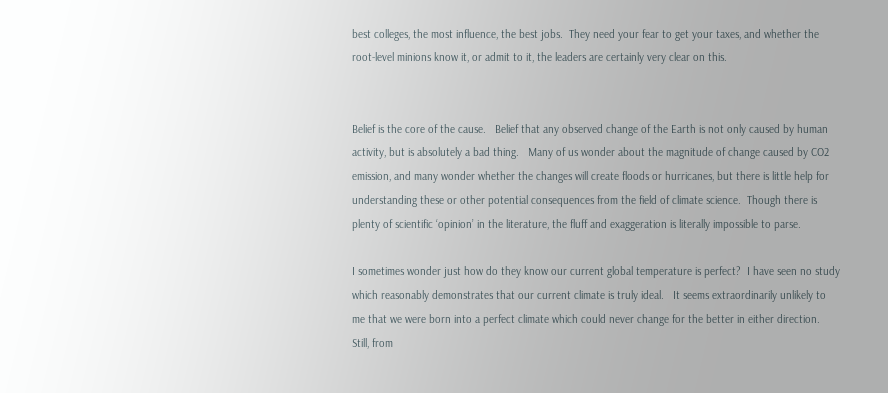best colleges, the most influence, the best jobs.  They need your fear to get your taxes, and whether the root-level minions know it, or admit to it, the leaders are certainly very clear on this.


Belief is the core of the cause.   Belief that any observed change of the Earth is not only caused by human activity, but is absolutely a bad thing.   Many of us wonder about the magnitude of change caused by CO2 emission, and many wonder whether the changes will create floods or hurricanes, but there is little help for understanding these or other potential consequences from the field of climate science.  Though there is plenty of scientific ‘opinion’ in the literature, the fluff and exaggeration is literally impossible to parse.

I sometimes wonder just how do they know our current global temperature is perfect?  I have seen no study which reasonably demonstrates that our current climate is truly ideal.   It seems extraordinarily unlikely to me that we were born into a perfect climate which could never change for the better in either direction.  Still, from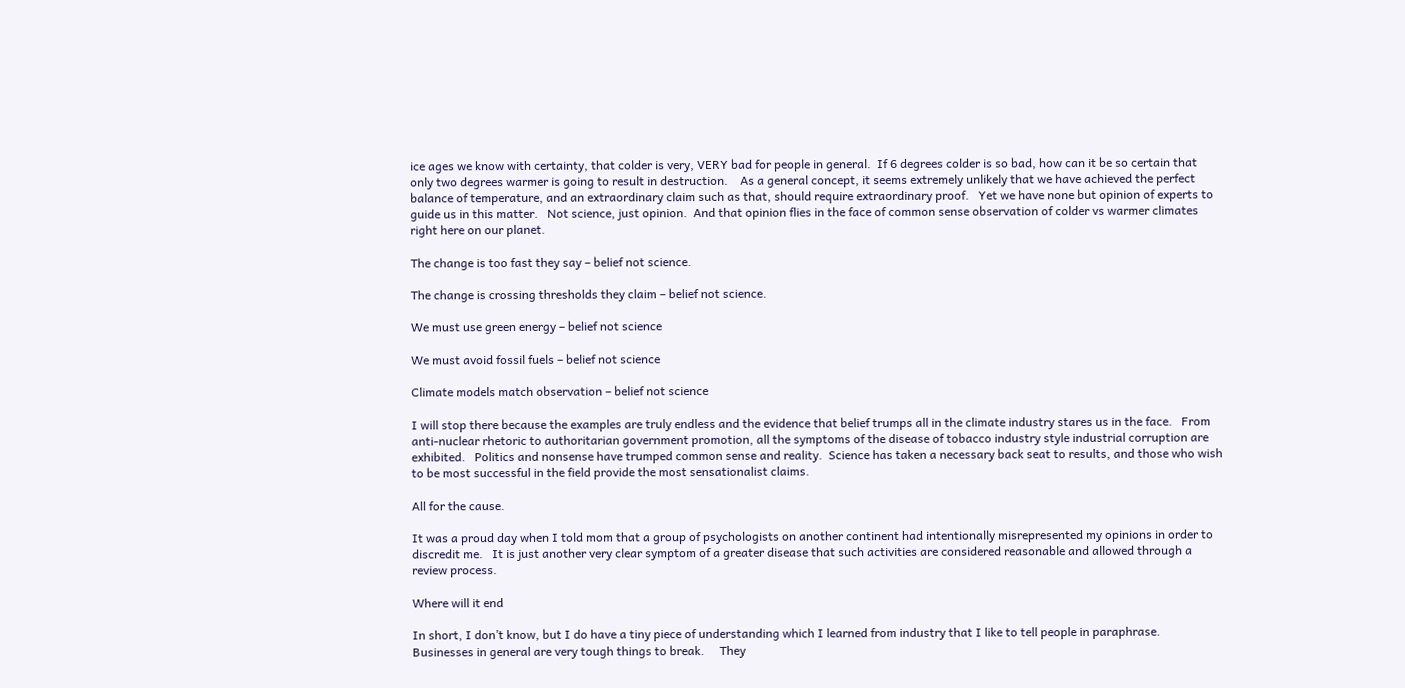ice ages we know with certainty, that colder is very, VERY bad for people in general.  If 6 degrees colder is so bad, how can it be so certain that only two degrees warmer is going to result in destruction.    As a general concept, it seems extremely unlikely that we have achieved the perfect balance of temperature, and an extraordinary claim such as that, should require extraordinary proof.   Yet we have none but opinion of experts to guide us in this matter.   Not science, just opinion.  And that opinion flies in the face of common sense observation of colder vs warmer climates right here on our planet.

The change is too fast they say – belief not science.

The change is crossing thresholds they claim – belief not science.

We must use green energy – belief not science

We must avoid fossil fuels – belief not science

Climate models match observation – belief not science

I will stop there because the examples are truly endless and the evidence that belief trumps all in the climate industry stares us in the face.   From anti-nuclear rhetoric to authoritarian government promotion, all the symptoms of the disease of tobacco industry style industrial corruption are exhibited.   Politics and nonsense have trumped common sense and reality.  Science has taken a necessary back seat to results, and those who wish to be most successful in the field provide the most sensationalist claims.

All for the cause.

It was a proud day when I told mom that a group of psychologists on another continent had intentionally misrepresented my opinions in order to discredit me.   It is just another very clear symptom of a greater disease that such activities are considered reasonable and allowed through a review process.

Where will it end

In short, I don’t know, but I do have a tiny piece of understanding which I learned from industry that I like to tell people in paraphrase.   Businesses in general are very tough things to break.     They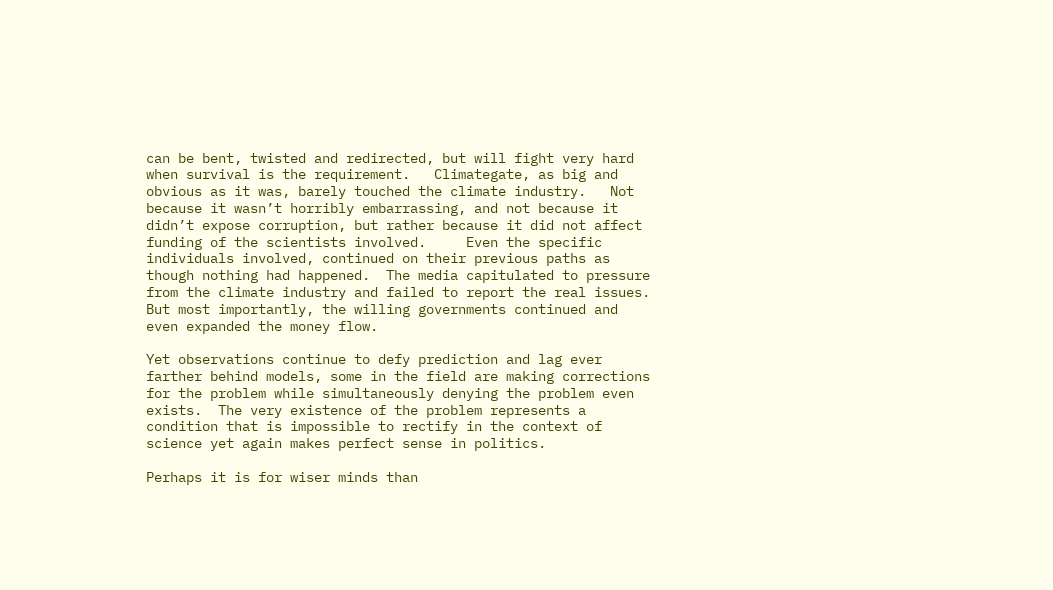can be bent, twisted and redirected, but will fight very hard when survival is the requirement.   Climategate, as big and obvious as it was, barely touched the climate industry.   Not because it wasn’t horribly embarrassing, and not because it didn’t expose corruption, but rather because it did not affect funding of the scientists involved.     Even the specific individuals involved, continued on their previous paths as though nothing had happened.  The media capitulated to pressure from the climate industry and failed to report the real issues.  But most importantly, the willing governments continued and even expanded the money flow.

Yet observations continue to defy prediction and lag ever farther behind models, some in the field are making corrections for the problem while simultaneously denying the problem even exists.  The very existence of the problem represents a condition that is impossible to rectify in the context of science yet again makes perfect sense in politics.

Perhaps it is for wiser minds than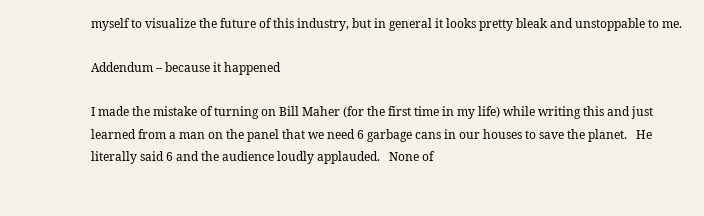myself to visualize the future of this industry, but in general it looks pretty bleak and unstoppable to me.

Addendum – because it happened

I made the mistake of turning on Bill Maher (for the first time in my life) while writing this and just learned from a man on the panel that we need 6 garbage cans in our houses to save the planet.   He literally said 6 and the audience loudly applauded.   None of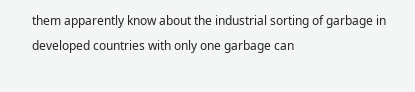them apparently know about the industrial sorting of garbage in developed countries with only one garbage can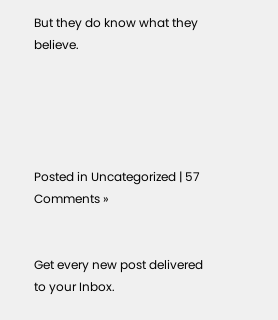But they do know what they believe.





Posted in Uncategorized | 57 Comments »


Get every new post delivered to your Inbox.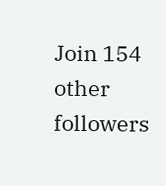Join 154 other followers